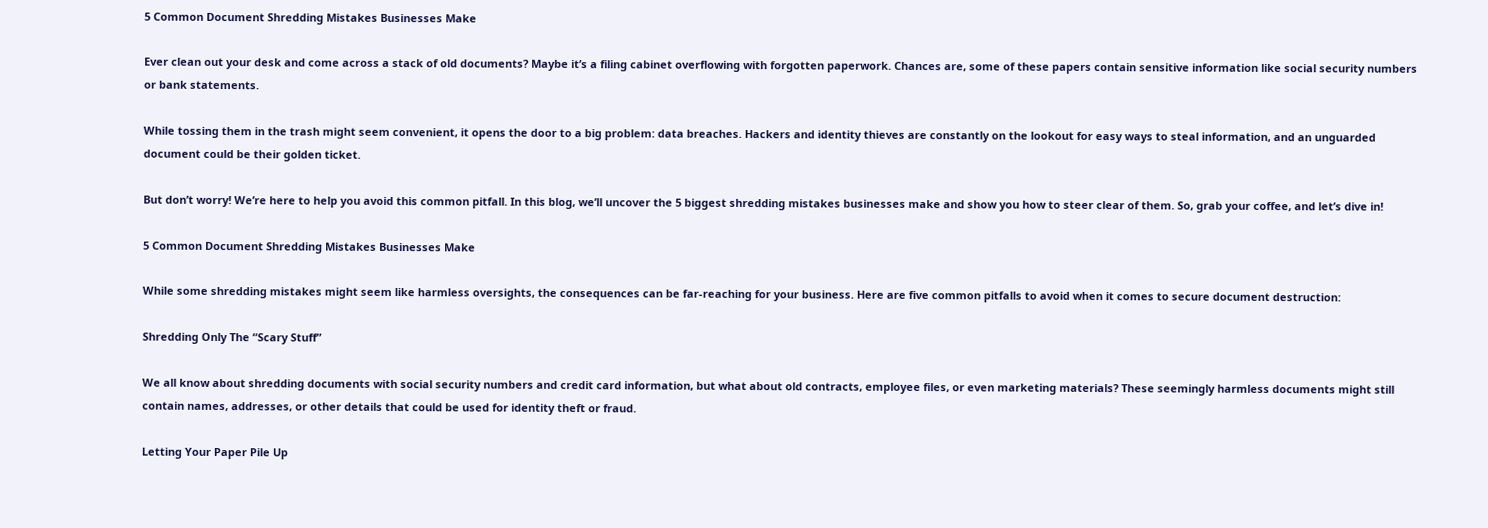5 Common Document Shredding Mistakes Businesses Make

Ever clean out your desk and come across a stack of old documents? Maybe it’s a filing cabinet overflowing with forgotten paperwork. Chances are, some of these papers contain sensitive information like social security numbers or bank statements.

While tossing them in the trash might seem convenient, it opens the door to a big problem: data breaches. Hackers and identity thieves are constantly on the lookout for easy ways to steal information, and an unguarded document could be their golden ticket.

But don’t worry! We’re here to help you avoid this common pitfall. In this blog, we’ll uncover the 5 biggest shredding mistakes businesses make and show you how to steer clear of them. So, grab your coffee, and let’s dive in!

5 Common Document Shredding Mistakes Businesses Make

While some shredding mistakes might seem like harmless oversights, the consequences can be far-reaching for your business. Here are five common pitfalls to avoid when it comes to secure document destruction:

Shredding Only The “Scary Stuff”

We all know about shredding documents with social security numbers and credit card information, but what about old contracts, employee files, or even marketing materials? These seemingly harmless documents might still contain names, addresses, or other details that could be used for identity theft or fraud.

Letting Your Paper Pile Up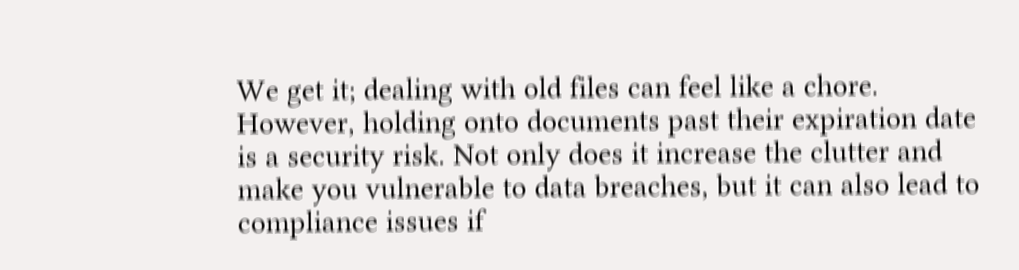We get it; dealing with old files can feel like a chore. However, holding onto documents past their expiration date is a security risk. Not only does it increase the clutter and make you vulnerable to data breaches, but it can also lead to compliance issues if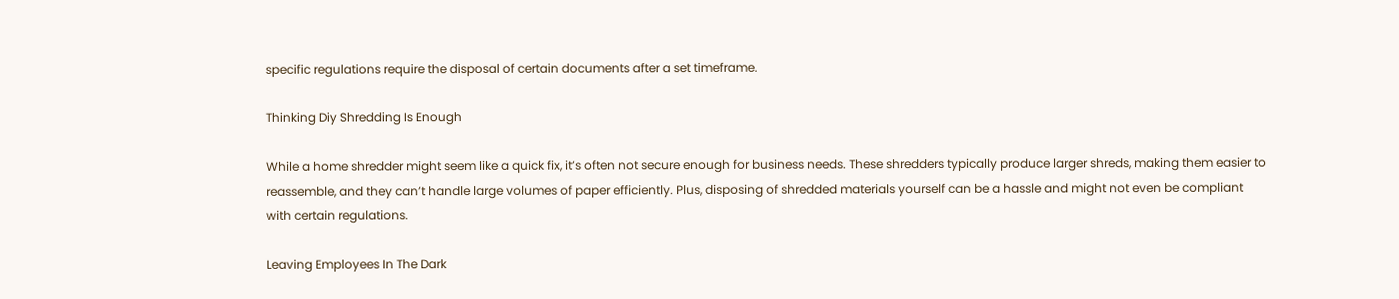specific regulations require the disposal of certain documents after a set timeframe.

Thinking Diy Shredding Is Enough

While a home shredder might seem like a quick fix, it’s often not secure enough for business needs. These shredders typically produce larger shreds, making them easier to reassemble, and they can’t handle large volumes of paper efficiently. Plus, disposing of shredded materials yourself can be a hassle and might not even be compliant with certain regulations.

Leaving Employees In The Dark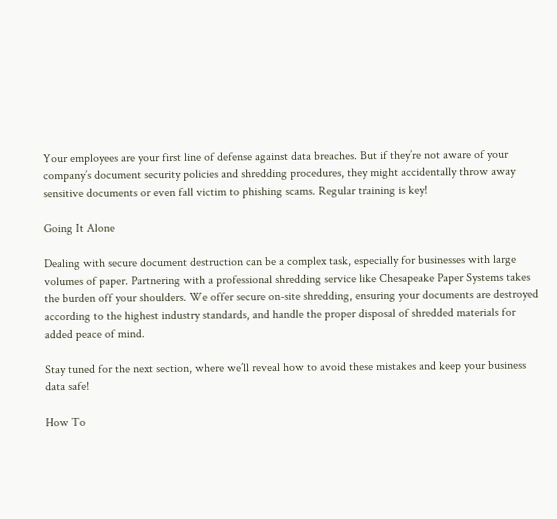Your employees are your first line of defense against data breaches. But if they’re not aware of your company’s document security policies and shredding procedures, they might accidentally throw away sensitive documents or even fall victim to phishing scams. Regular training is key!

Going It Alone

Dealing with secure document destruction can be a complex task, especially for businesses with large volumes of paper. Partnering with a professional shredding service like Chesapeake Paper Systems takes the burden off your shoulders. We offer secure on-site shredding, ensuring your documents are destroyed according to the highest industry standards, and handle the proper disposal of shredded materials for added peace of mind.

Stay tuned for the next section, where we’ll reveal how to avoid these mistakes and keep your business data safe!

How To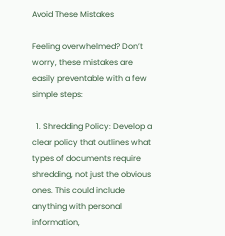Avoid These Mistakes

Feeling overwhelmed? Don’t worry, these mistakes are easily preventable with a few simple steps:

  1. Shredding Policy: Develop a clear policy that outlines what types of documents require shredding, not just the obvious ones. This could include anything with personal information,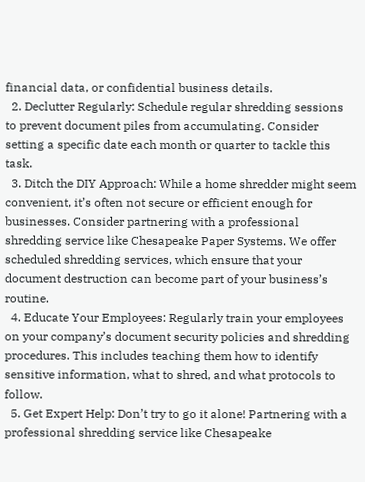financial data, or confidential business details.
  2. Declutter Regularly: Schedule regular shredding sessions to prevent document piles from accumulating. Consider setting a specific date each month or quarter to tackle this task.
  3. Ditch the DIY Approach: While a home shredder might seem convenient, it’s often not secure or efficient enough for businesses. Consider partnering with a professional shredding service like Chesapeake Paper Systems. We offer scheduled shredding services, which ensure that your document destruction can become part of your business’s routine.
  4. Educate Your Employees: Regularly train your employees on your company’s document security policies and shredding procedures. This includes teaching them how to identify sensitive information, what to shred, and what protocols to follow.
  5. Get Expert Help: Don’t try to go it alone! Partnering with a professional shredding service like Chesapeake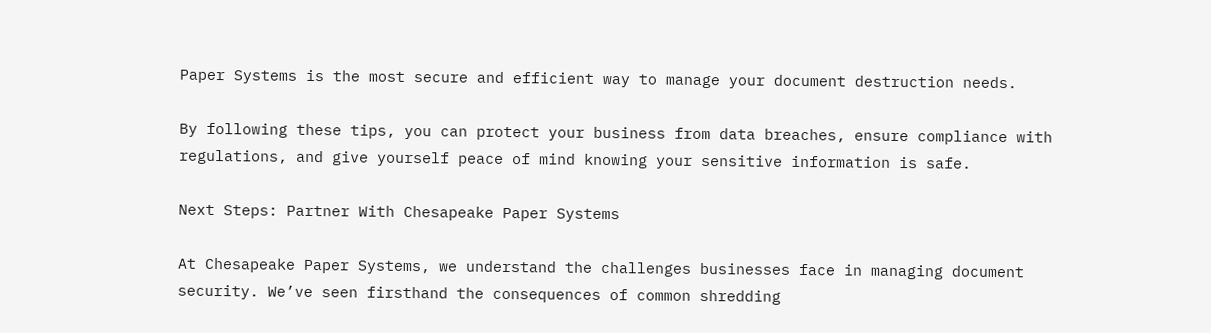Paper Systems is the most secure and efficient way to manage your document destruction needs.

By following these tips, you can protect your business from data breaches, ensure compliance with regulations, and give yourself peace of mind knowing your sensitive information is safe.

Next Steps: Partner With Chesapeake Paper Systems

At Chesapeake Paper Systems, we understand the challenges businesses face in managing document security. We’ve seen firsthand the consequences of common shredding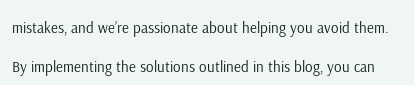mistakes, and we’re passionate about helping you avoid them.

By implementing the solutions outlined in this blog, you can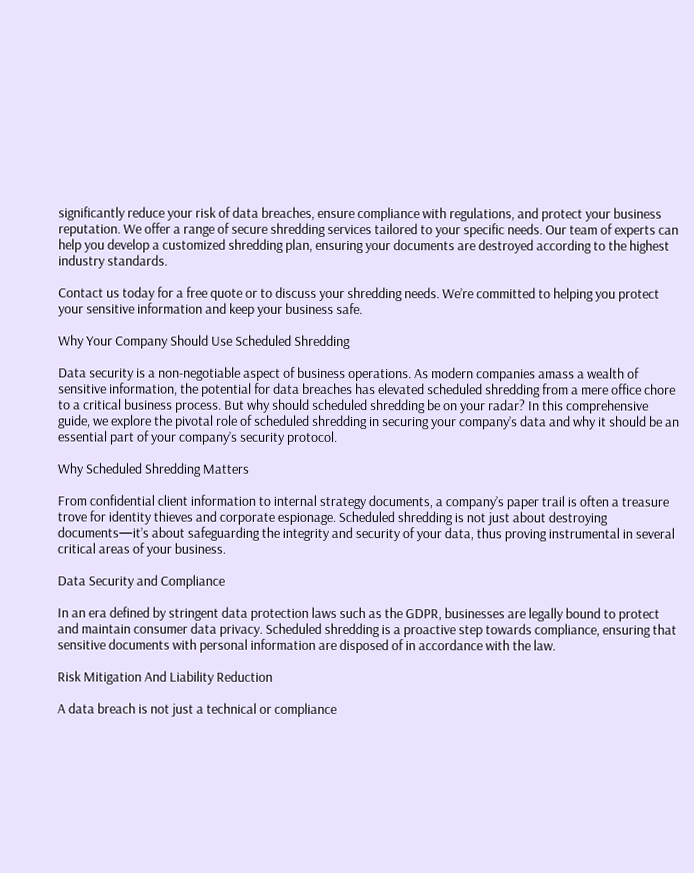significantly reduce your risk of data breaches, ensure compliance with regulations, and protect your business reputation. We offer a range of secure shredding services tailored to your specific needs. Our team of experts can help you develop a customized shredding plan, ensuring your documents are destroyed according to the highest industry standards.

Contact us today for a free quote or to discuss your shredding needs. We’re committed to helping you protect your sensitive information and keep your business safe.

Why Your Company Should Use Scheduled Shredding

Data security is a non-negotiable aspect of business operations. As modern companies amass a wealth of sensitive information, the potential for data breaches has elevated scheduled shredding from a mere office chore to a critical business process. But why should scheduled shredding be on your radar? In this comprehensive guide, we explore the pivotal role of scheduled shredding in securing your company’s data and why it should be an essential part of your company’s security protocol.

Why Scheduled Shredding Matters

From confidential client information to internal strategy documents, a company’s paper trail is often a treasure trove for identity thieves and corporate espionage. Scheduled shredding is not just about destroying documents—it’s about safeguarding the integrity and security of your data, thus proving instrumental in several critical areas of your business.

Data Security and Compliance

In an era defined by stringent data protection laws such as the GDPR, businesses are legally bound to protect and maintain consumer data privacy. Scheduled shredding is a proactive step towards compliance, ensuring that sensitive documents with personal information are disposed of in accordance with the law.

Risk Mitigation And Liability Reduction

A data breach is not just a technical or compliance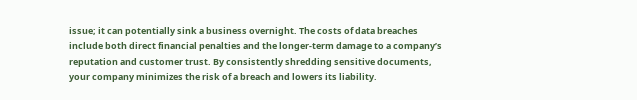issue; it can potentially sink a business overnight. The costs of data breaches include both direct financial penalties and the longer-term damage to a company’s reputation and customer trust. By consistently shredding sensitive documents, your company minimizes the risk of a breach and lowers its liability.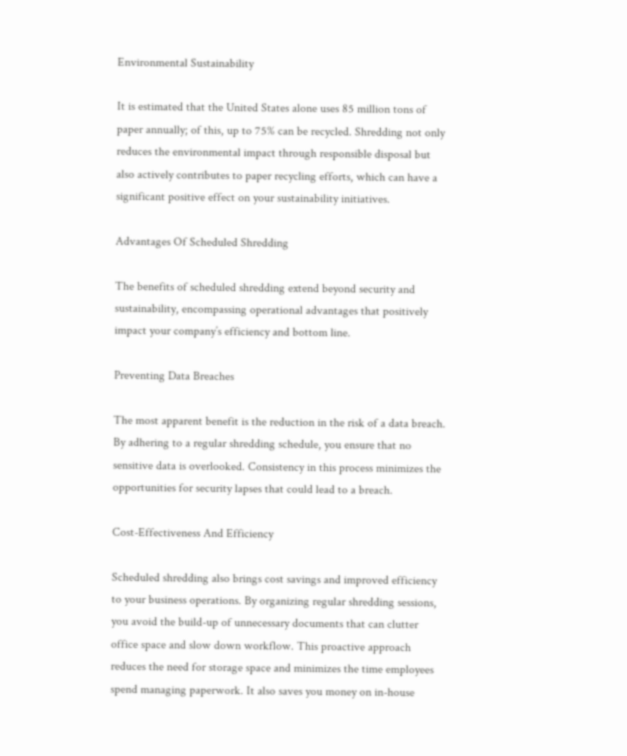Environmental Sustainability

It is estimated that the United States alone uses 85 million tons of paper annually; of this, up to 75% can be recycled. Shredding not only reduces the environmental impact through responsible disposal but also actively contributes to paper recycling efforts, which can have a significant positive effect on your sustainability initiatives.

Advantages Of Scheduled Shredding

The benefits of scheduled shredding extend beyond security and sustainability, encompassing operational advantages that positively impact your company’s efficiency and bottom line.

Preventing Data Breaches

The most apparent benefit is the reduction in the risk of a data breach. By adhering to a regular shredding schedule, you ensure that no sensitive data is overlooked. Consistency in this process minimizes the opportunities for security lapses that could lead to a breach.

Cost-Effectiveness And Efficiency

Scheduled shredding also brings cost savings and improved efficiency to your business operations. By organizing regular shredding sessions, you avoid the build-up of unnecessary documents that can clutter office space and slow down workflow. This proactive approach reduces the need for storage space and minimizes the time employees spend managing paperwork. It also saves you money on in-house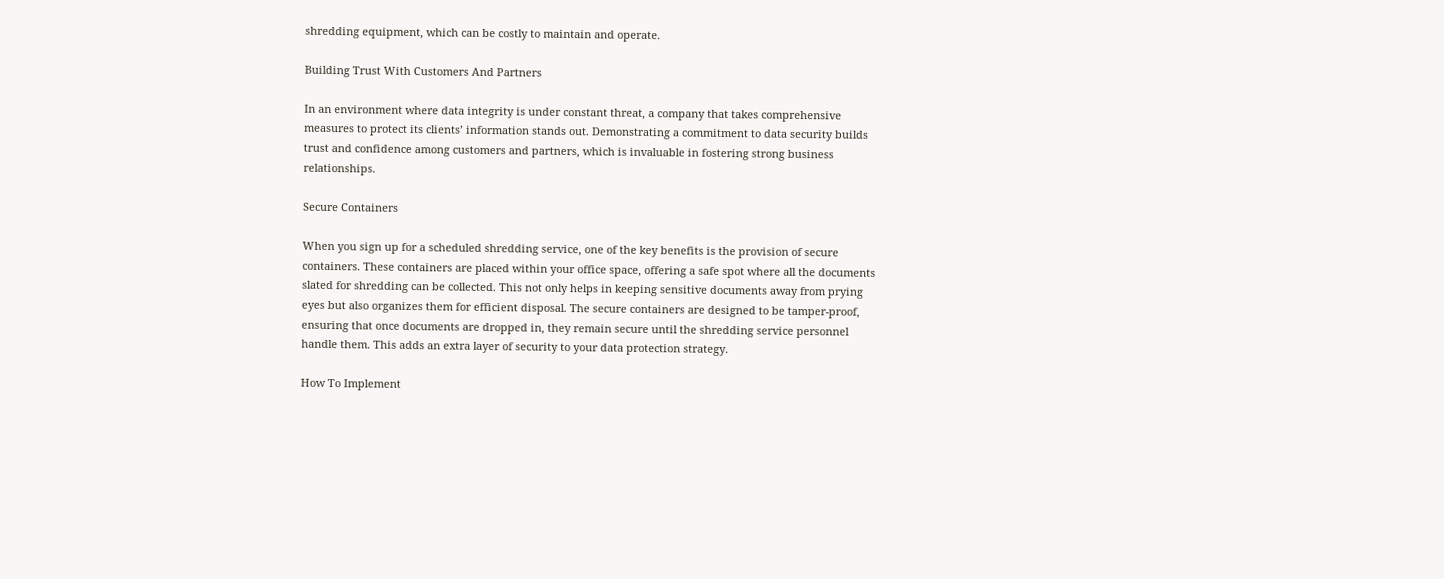shredding equipment, which can be costly to maintain and operate.

Building Trust With Customers And Partners

In an environment where data integrity is under constant threat, a company that takes comprehensive measures to protect its clients’ information stands out. Demonstrating a commitment to data security builds trust and confidence among customers and partners, which is invaluable in fostering strong business relationships.

Secure Containers

When you sign up for a scheduled shredding service, one of the key benefits is the provision of secure containers. These containers are placed within your office space, offering a safe spot where all the documents slated for shredding can be collected. This not only helps in keeping sensitive documents away from prying eyes but also organizes them for efficient disposal. The secure containers are designed to be tamper-proof, ensuring that once documents are dropped in, they remain secure until the shredding service personnel handle them. This adds an extra layer of security to your data protection strategy.

How To Implement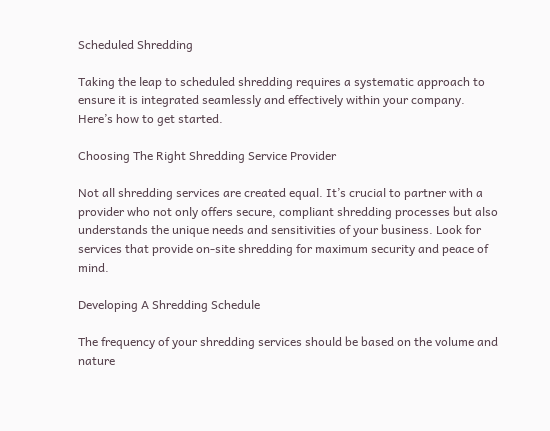Scheduled Shredding

Taking the leap to scheduled shredding requires a systematic approach to ensure it is integrated seamlessly and effectively within your company. Here’s how to get started.

Choosing The Right Shredding Service Provider

Not all shredding services are created equal. It’s crucial to partner with a provider who not only offers secure, compliant shredding processes but also understands the unique needs and sensitivities of your business. Look for services that provide on-site shredding for maximum security and peace of mind.

Developing A Shredding Schedule

The frequency of your shredding services should be based on the volume and nature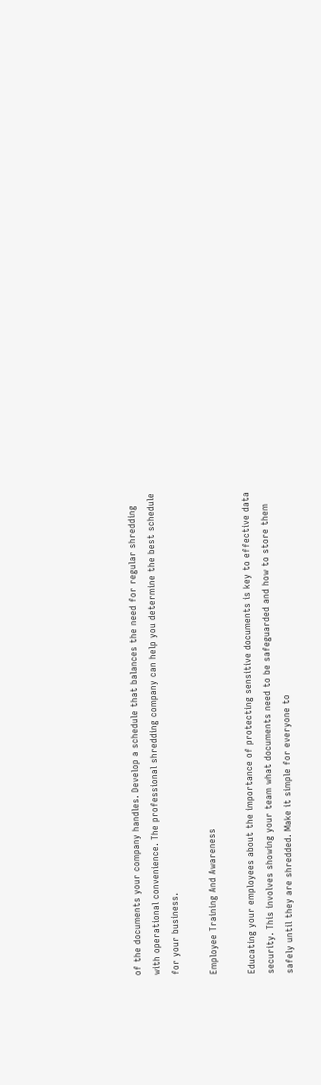of the documents your company handles. Develop a schedule that balances the need for regular shredding with operational convenience. The professional shredding company can help you determine the best schedule for your business.

Employee Training And Awareness

Educating your employees about the importance of protecting sensitive documents is key to effective data security. This involves showing your team what documents need to be safeguarded and how to store them safely until they are shredded. Make it simple for everyone to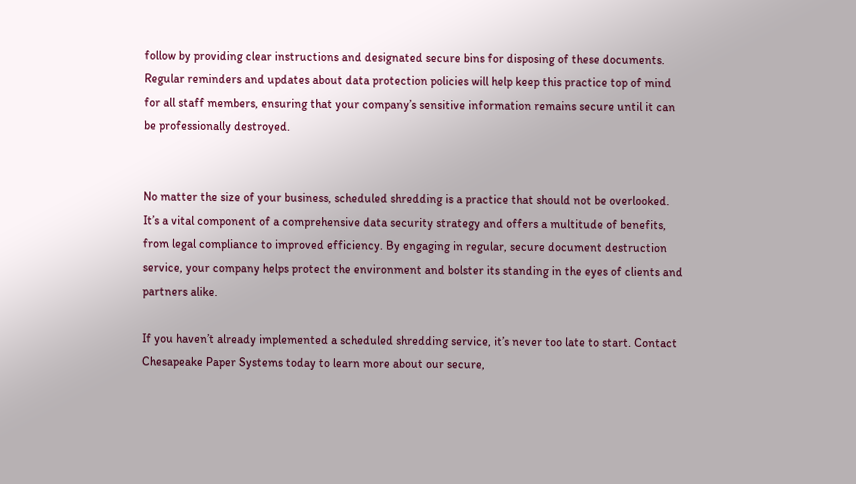follow by providing clear instructions and designated secure bins for disposing of these documents. Regular reminders and updates about data protection policies will help keep this practice top of mind for all staff members, ensuring that your company’s sensitive information remains secure until it can be professionally destroyed.


No matter the size of your business, scheduled shredding is a practice that should not be overlooked. It’s a vital component of a comprehensive data security strategy and offers a multitude of benefits, from legal compliance to improved efficiency. By engaging in regular, secure document destruction service, your company helps protect the environment and bolster its standing in the eyes of clients and partners alike.

If you haven’t already implemented a scheduled shredding service, it’s never too late to start. Contact Chesapeake Paper Systems today to learn more about our secure,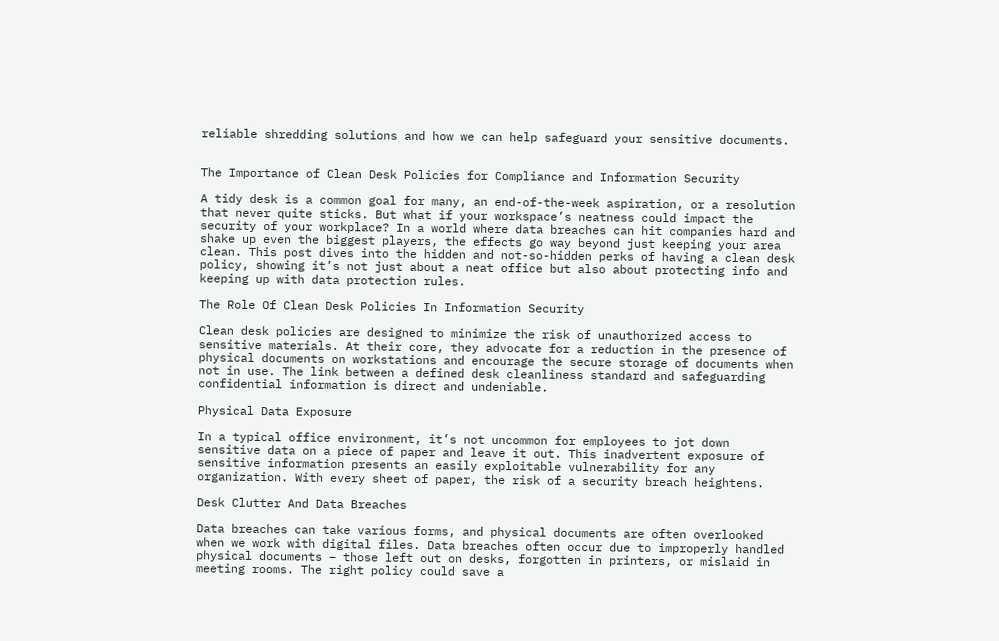reliable shredding solutions and how we can help safeguard your sensitive documents.


The Importance of Clean Desk Policies for Compliance and Information Security

A tidy desk is a common goal for many, an end-of-the-week aspiration, or a resolution that never quite sticks. But what if your workspace’s neatness could impact the security of your workplace? In a world where data breaches can hit companies hard and shake up even the biggest players, the effects go way beyond just keeping your area clean. This post dives into the hidden and not-so-hidden perks of having a clean desk policy, showing it’s not just about a neat office but also about protecting info and keeping up with data protection rules.

The Role Of Clean Desk Policies In Information Security

Clean desk policies are designed to minimize the risk of unauthorized access to sensitive materials. At their core, they advocate for a reduction in the presence of physical documents on workstations and encourage the secure storage of documents when not in use. The link between a defined desk cleanliness standard and safeguarding confidential information is direct and undeniable.

Physical Data Exposure

In a typical office environment, it’s not uncommon for employees to jot down sensitive data on a piece of paper and leave it out. This inadvertent exposure of sensitive information presents an easily exploitable vulnerability for any organization. With every sheet of paper, the risk of a security breach heightens.

Desk Clutter And Data Breaches

Data breaches can take various forms, and physical documents are often overlooked when we work with digital files. Data breaches often occur due to improperly handled physical documents – those left out on desks, forgotten in printers, or mislaid in meeting rooms. The right policy could save a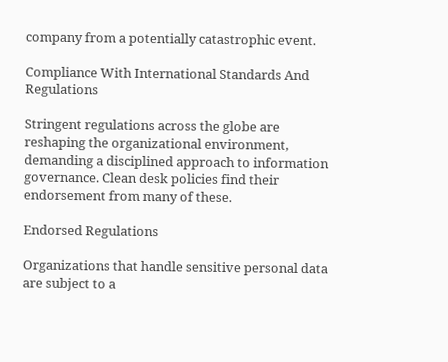company from a potentially catastrophic event.

Compliance With International Standards And Regulations

Stringent regulations across the globe are reshaping the organizational environment, demanding a disciplined approach to information governance. Clean desk policies find their endorsement from many of these.

Endorsed Regulations

Organizations that handle sensitive personal data are subject to a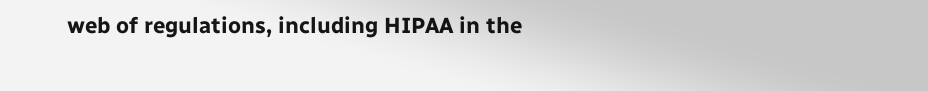web of regulations, including HIPAA in the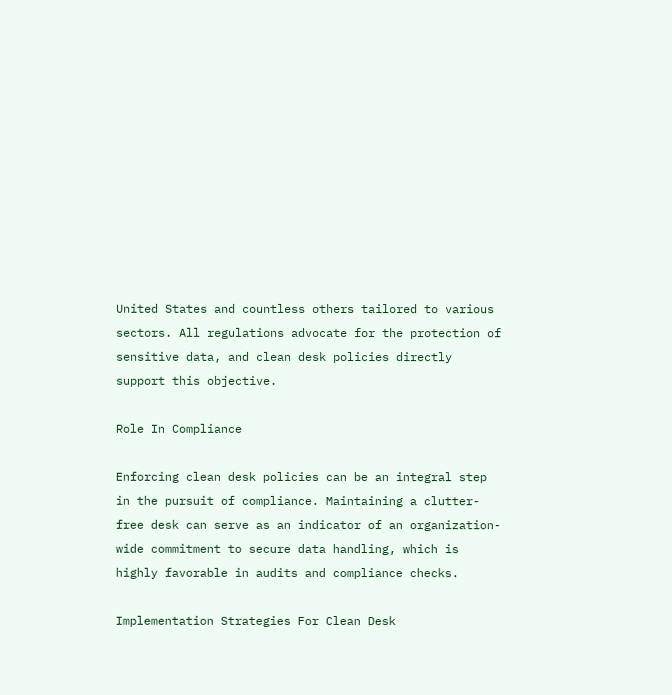United States and countless others tailored to various sectors. All regulations advocate for the protection of sensitive data, and clean desk policies directly support this objective.

Role In Compliance

Enforcing clean desk policies can be an integral step in the pursuit of compliance. Maintaining a clutter-free desk can serve as an indicator of an organization-wide commitment to secure data handling, which is highly favorable in audits and compliance checks.

Implementation Strategies For Clean Desk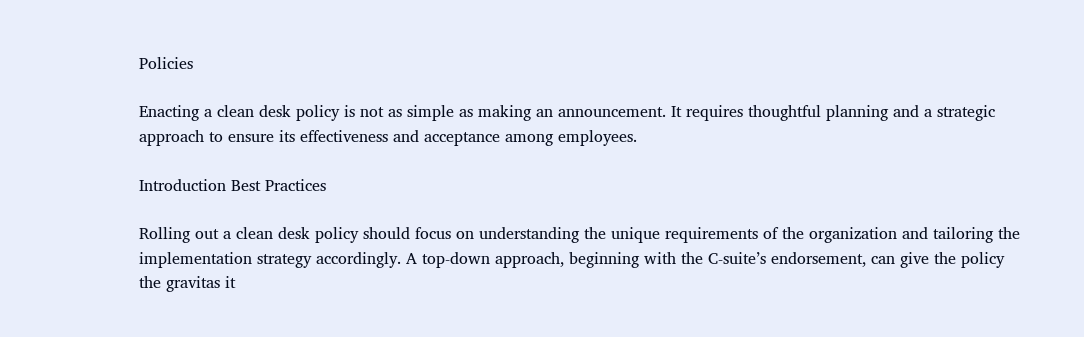Policies

Enacting a clean desk policy is not as simple as making an announcement. It requires thoughtful planning and a strategic approach to ensure its effectiveness and acceptance among employees.

Introduction Best Practices

Rolling out a clean desk policy should focus on understanding the unique requirements of the organization and tailoring the implementation strategy accordingly. A top-down approach, beginning with the C-suite’s endorsement, can give the policy the gravitas it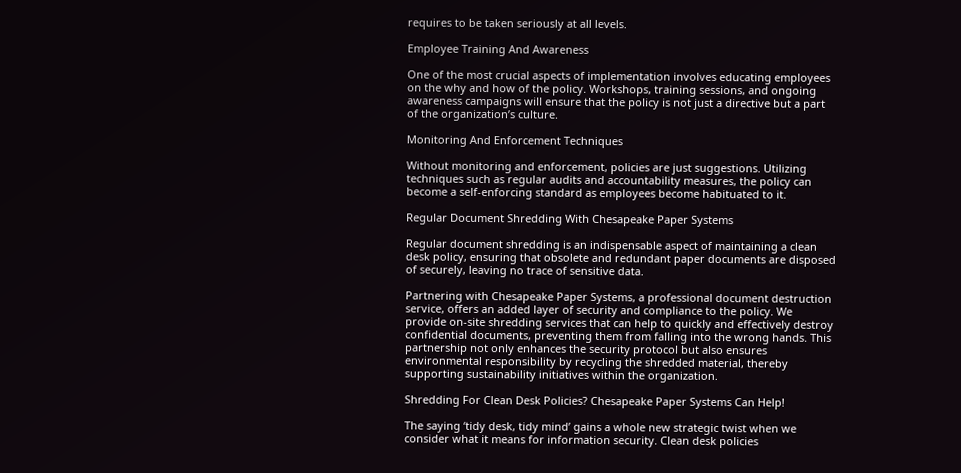requires to be taken seriously at all levels.

Employee Training And Awareness

One of the most crucial aspects of implementation involves educating employees on the why and how of the policy. Workshops, training sessions, and ongoing awareness campaigns will ensure that the policy is not just a directive but a part of the organization’s culture.

Monitoring And Enforcement Techniques

Without monitoring and enforcement, policies are just suggestions. Utilizing techniques such as regular audits and accountability measures, the policy can become a self-enforcing standard as employees become habituated to it.

Regular Document Shredding With Chesapeake Paper Systems

Regular document shredding is an indispensable aspect of maintaining a clean desk policy, ensuring that obsolete and redundant paper documents are disposed of securely, leaving no trace of sensitive data.

Partnering with Chesapeake Paper Systems, a professional document destruction service, offers an added layer of security and compliance to the policy. We provide on-site shredding services that can help to quickly and effectively destroy confidential documents, preventing them from falling into the wrong hands. This partnership not only enhances the security protocol but also ensures environmental responsibility by recycling the shredded material, thereby supporting sustainability initiatives within the organization.

Shredding For Clean Desk Policies? Chesapeake Paper Systems Can Help!

The saying ‘tidy desk, tidy mind’ gains a whole new strategic twist when we consider what it means for information security. Clean desk policies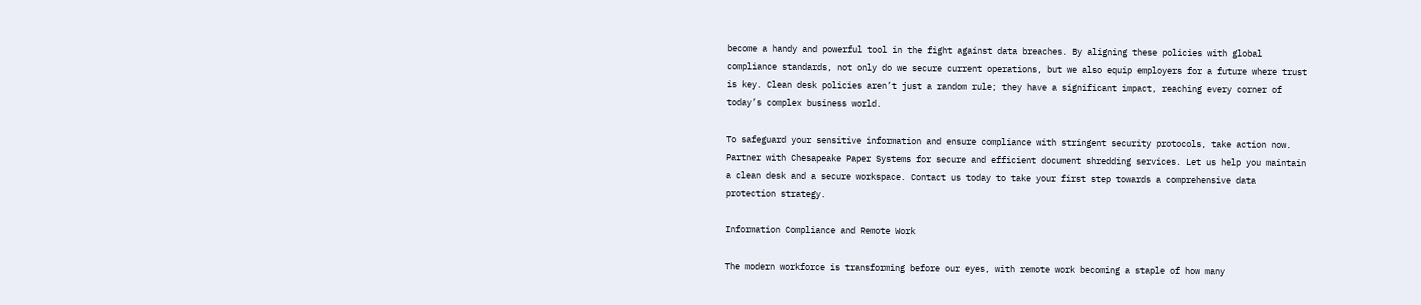become a handy and powerful tool in the fight against data breaches. By aligning these policies with global compliance standards, not only do we secure current operations, but we also equip employers for a future where trust is key. Clean desk policies aren’t just a random rule; they have a significant impact, reaching every corner of today’s complex business world.

To safeguard your sensitive information and ensure compliance with stringent security protocols, take action now. Partner with Chesapeake Paper Systems for secure and efficient document shredding services. Let us help you maintain a clean desk and a secure workspace. Contact us today to take your first step towards a comprehensive data protection strategy.

Information Compliance and Remote Work

The modern workforce is transforming before our eyes, with remote work becoming a staple of how many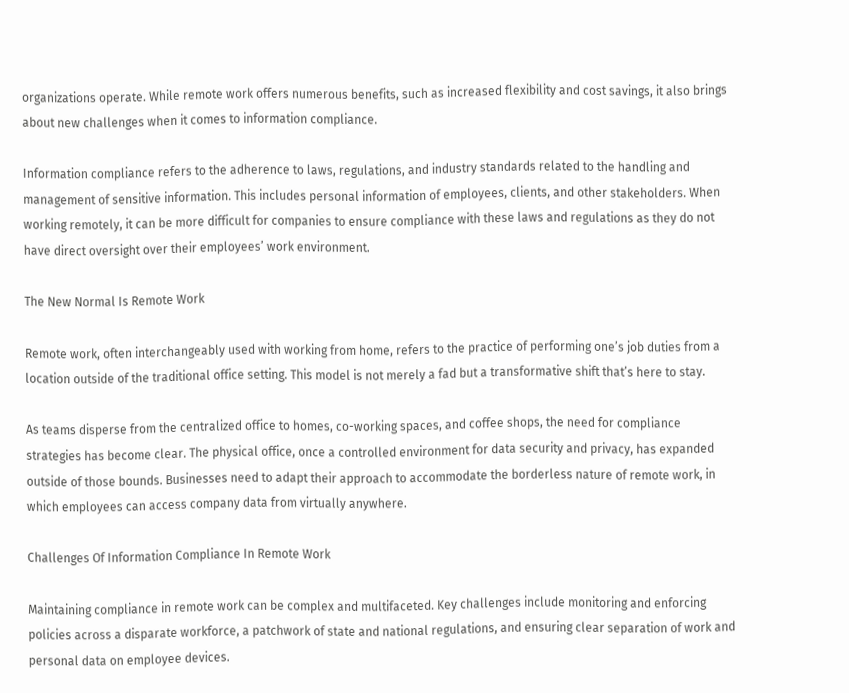organizations operate. While remote work offers numerous benefits, such as increased flexibility and cost savings, it also brings about new challenges when it comes to information compliance.

Information compliance refers to the adherence to laws, regulations, and industry standards related to the handling and management of sensitive information. This includes personal information of employees, clients, and other stakeholders. When working remotely, it can be more difficult for companies to ensure compliance with these laws and regulations as they do not have direct oversight over their employees’ work environment.

The New Normal Is Remote Work

Remote work, often interchangeably used with working from home, refers to the practice of performing one’s job duties from a location outside of the traditional office setting. This model is not merely a fad but a transformative shift that’s here to stay.

As teams disperse from the centralized office to homes, co-working spaces, and coffee shops, the need for compliance strategies has become clear. The physical office, once a controlled environment for data security and privacy, has expanded outside of those bounds. Businesses need to adapt their approach to accommodate the borderless nature of remote work, in which employees can access company data from virtually anywhere.

Challenges Of Information Compliance In Remote Work

Maintaining compliance in remote work can be complex and multifaceted. Key challenges include monitoring and enforcing policies across a disparate workforce, a patchwork of state and national regulations, and ensuring clear separation of work and personal data on employee devices.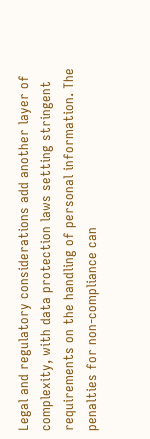Legal and regulatory considerations add another layer of complexity, with data protection laws setting stringent requirements on the handling of personal information. The penalties for non-compliance can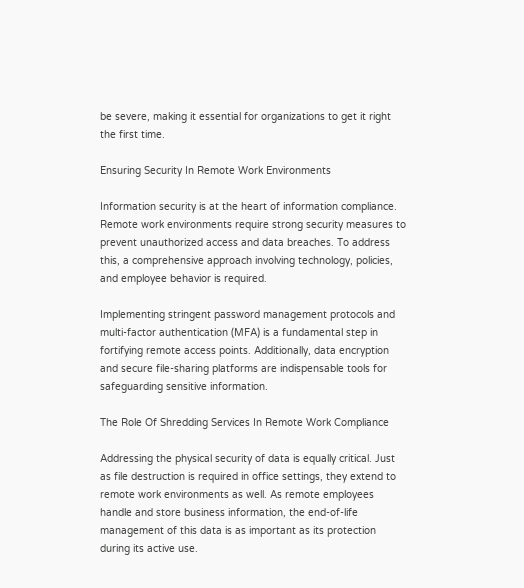be severe, making it essential for organizations to get it right the first time.

Ensuring Security In Remote Work Environments

Information security is at the heart of information compliance. Remote work environments require strong security measures to prevent unauthorized access and data breaches. To address this, a comprehensive approach involving technology, policies, and employee behavior is required.

Implementing stringent password management protocols and multi-factor authentication (MFA) is a fundamental step in fortifying remote access points. Additionally, data encryption and secure file-sharing platforms are indispensable tools for safeguarding sensitive information.

The Role Of Shredding Services In Remote Work Compliance

Addressing the physical security of data is equally critical. Just as file destruction is required in office settings, they extend to remote work environments as well. As remote employees handle and store business information, the end-of-life management of this data is as important as its protection during its active use.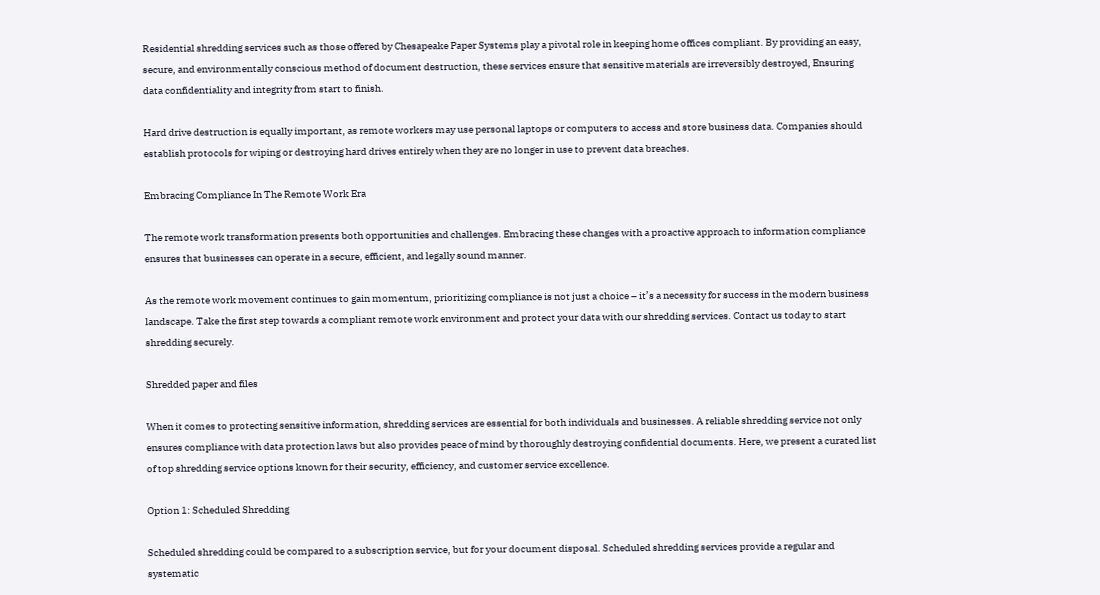Residential shredding services such as those offered by Chesapeake Paper Systems play a pivotal role in keeping home offices compliant. By providing an easy, secure, and environmentally conscious method of document destruction, these services ensure that sensitive materials are irreversibly destroyed, Ensuring data confidentiality and integrity from start to finish.

Hard drive destruction is equally important, as remote workers may use personal laptops or computers to access and store business data. Companies should establish protocols for wiping or destroying hard drives entirely when they are no longer in use to prevent data breaches.

Embracing Compliance In The Remote Work Era

The remote work transformation presents both opportunities and challenges. Embracing these changes with a proactive approach to information compliance ensures that businesses can operate in a secure, efficient, and legally sound manner.

As the remote work movement continues to gain momentum, prioritizing compliance is not just a choice – it’s a necessity for success in the modern business landscape. Take the first step towards a compliant remote work environment and protect your data with our shredding services. Contact us today to start shredding securely.

Shredded paper and files

When it comes to protecting sensitive information, shredding services are essential for both individuals and businesses. A reliable shredding service not only ensures compliance with data protection laws but also provides peace of mind by thoroughly destroying confidential documents. Here, we present a curated list of top shredding service options known for their security, efficiency, and customer service excellence.

Option 1: Scheduled Shredding

Scheduled shredding could be compared to a subscription service, but for your document disposal. Scheduled shredding services provide a regular and systematic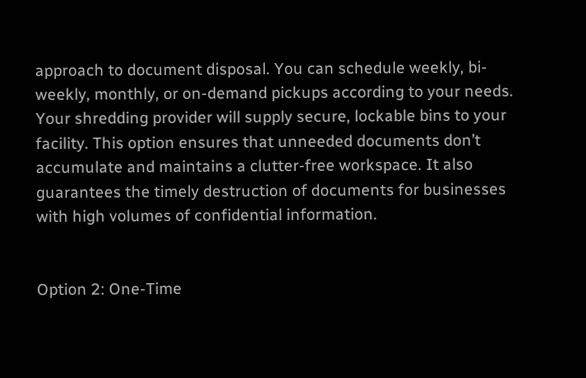approach to document disposal. You can schedule weekly, bi-weekly, monthly, or on-demand pickups according to your needs. Your shredding provider will supply secure, lockable bins to your facility. This option ensures that unneeded documents don’t accumulate and maintains a clutter-free workspace. It also guarantees the timely destruction of documents for businesses with high volumes of confidential information.


Option 2: One-Time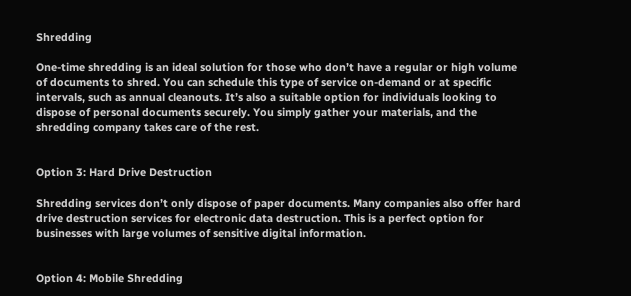Shredding

One-time shredding is an ideal solution for those who don’t have a regular or high volume of documents to shred. You can schedule this type of service on-demand or at specific intervals, such as annual cleanouts. It’s also a suitable option for individuals looking to dispose of personal documents securely. You simply gather your materials, and the shredding company takes care of the rest.


Option 3: Hard Drive Destruction

Shredding services don’t only dispose of paper documents. Many companies also offer hard drive destruction services for electronic data destruction. This is a perfect option for businesses with large volumes of sensitive digital information.


Option 4: Mobile Shredding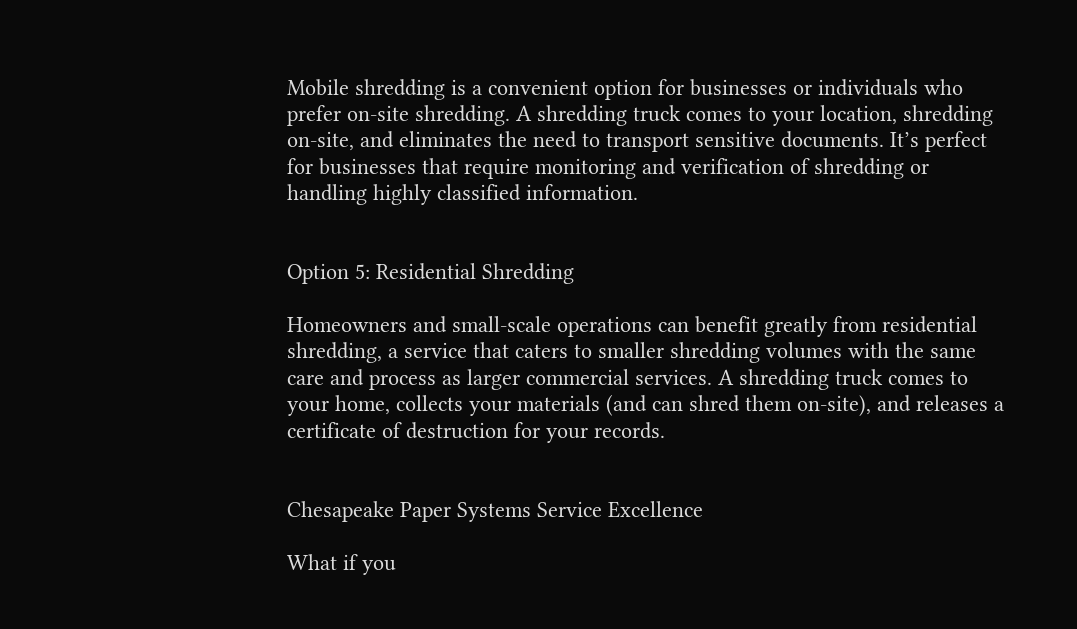Mobile shredding is a convenient option for businesses or individuals who prefer on-site shredding. A shredding truck comes to your location, shredding on-site, and eliminates the need to transport sensitive documents. It’s perfect for businesses that require monitoring and verification of shredding or handling highly classified information.


Option 5: Residential Shredding

Homeowners and small-scale operations can benefit greatly from residential shredding, a service that caters to smaller shredding volumes with the same care and process as larger commercial services. A shredding truck comes to your home, collects your materials (and can shred them on-site), and releases a certificate of destruction for your records.


Chesapeake Paper Systems Service Excellence

What if you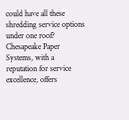could have all these shredding service options under one roof? Chesapeake Paper Systems, with a reputation for service excellence, offers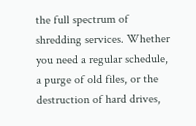the full spectrum of shredding services. Whether you need a regular schedule, a purge of old files, or the destruction of hard drives,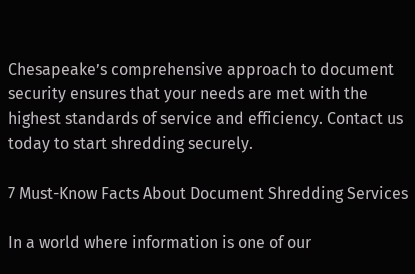Chesapeake’s comprehensive approach to document security ensures that your needs are met with the highest standards of service and efficiency. Contact us today to start shredding securely.

7 Must-Know Facts About Document Shredding Services

In a world where information is one of our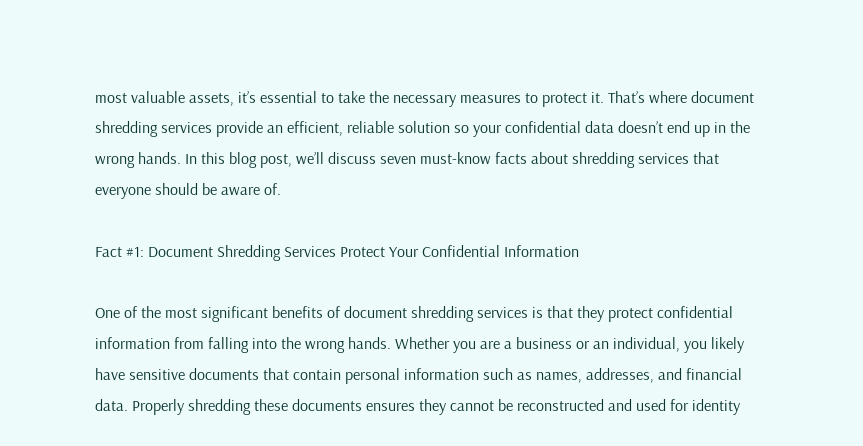most valuable assets, it’s essential to take the necessary measures to protect it. That’s where document shredding services provide an efficient, reliable solution so your confidential data doesn’t end up in the wrong hands. In this blog post, we’ll discuss seven must-know facts about shredding services that everyone should be aware of.

Fact #1: Document Shredding Services Protect Your Confidential Information

One of the most significant benefits of document shredding services is that they protect confidential information from falling into the wrong hands. Whether you are a business or an individual, you likely have sensitive documents that contain personal information such as names, addresses, and financial data. Properly shredding these documents ensures they cannot be reconstructed and used for identity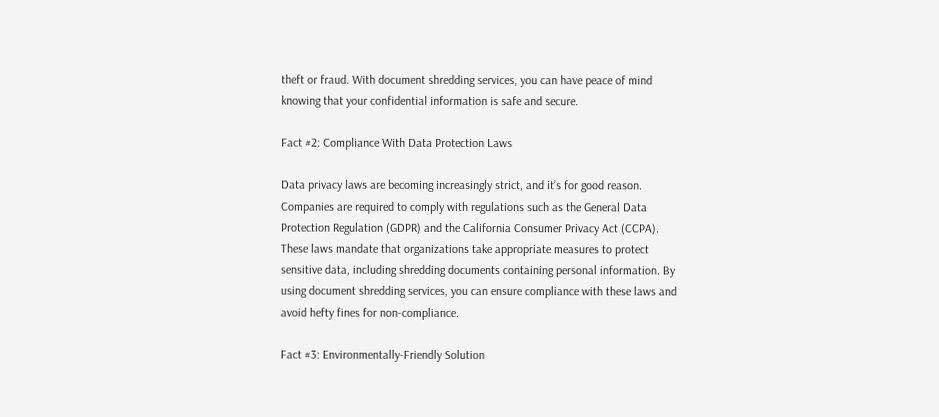theft or fraud. With document shredding services, you can have peace of mind knowing that your confidential information is safe and secure.

Fact #2: Compliance With Data Protection Laws

Data privacy laws are becoming increasingly strict, and it’s for good reason. Companies are required to comply with regulations such as the General Data Protection Regulation (GDPR) and the California Consumer Privacy Act (CCPA). These laws mandate that organizations take appropriate measures to protect sensitive data, including shredding documents containing personal information. By using document shredding services, you can ensure compliance with these laws and avoid hefty fines for non-compliance.

Fact #3: Environmentally-Friendly Solution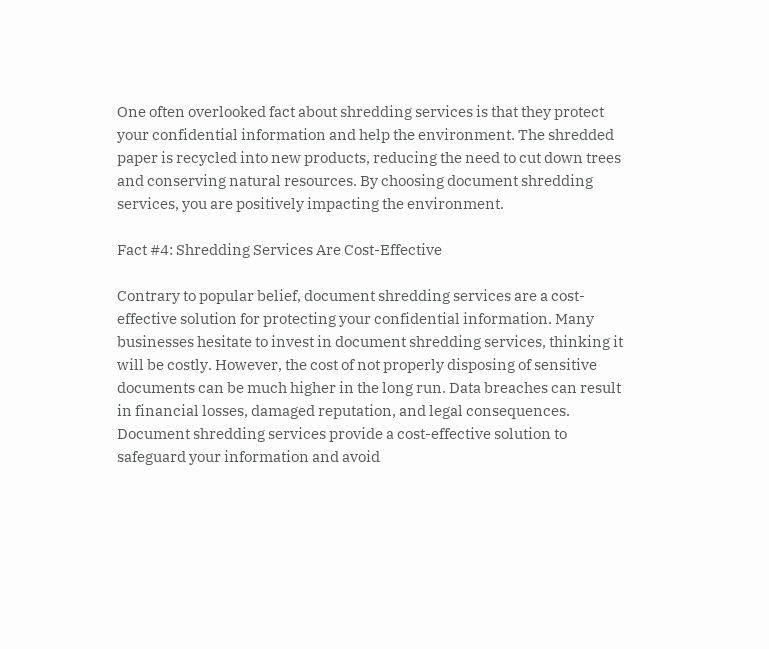One often overlooked fact about shredding services is that they protect your confidential information and help the environment. The shredded paper is recycled into new products, reducing the need to cut down trees and conserving natural resources. By choosing document shredding services, you are positively impacting the environment.

Fact #4: Shredding Services Are Cost-Effective

Contrary to popular belief, document shredding services are a cost-effective solution for protecting your confidential information. Many businesses hesitate to invest in document shredding services, thinking it will be costly. However, the cost of not properly disposing of sensitive documents can be much higher in the long run. Data breaches can result in financial losses, damaged reputation, and legal consequences. Document shredding services provide a cost-effective solution to safeguard your information and avoid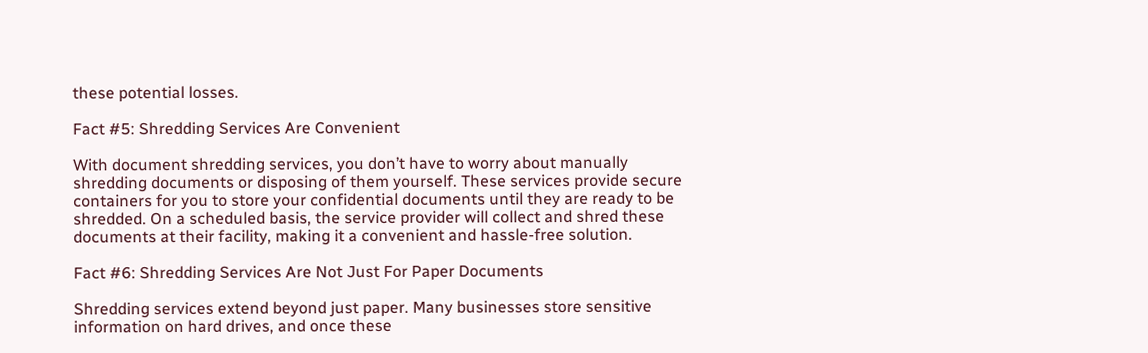these potential losses.

Fact #5: Shredding Services Are Convenient

With document shredding services, you don’t have to worry about manually shredding documents or disposing of them yourself. These services provide secure containers for you to store your confidential documents until they are ready to be shredded. On a scheduled basis, the service provider will collect and shred these documents at their facility, making it a convenient and hassle-free solution.

Fact #6: Shredding Services Are Not Just For Paper Documents

Shredding services extend beyond just paper. Many businesses store sensitive information on hard drives, and once these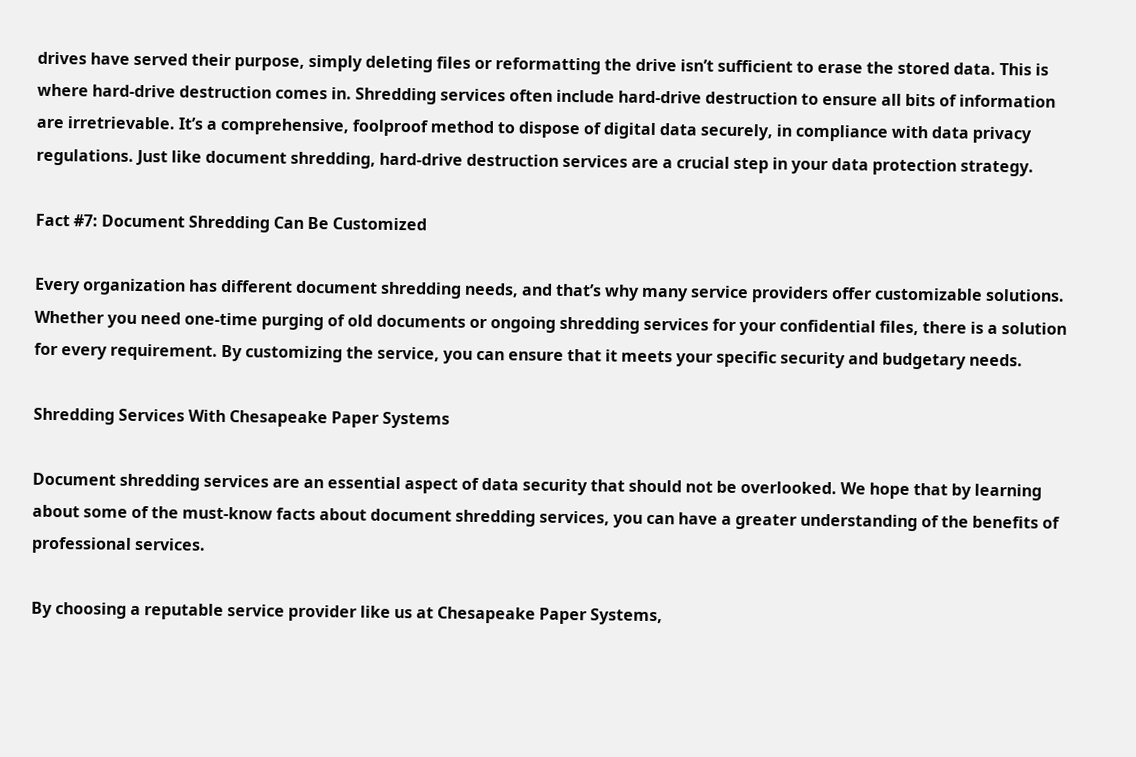drives have served their purpose, simply deleting files or reformatting the drive isn’t sufficient to erase the stored data. This is where hard-drive destruction comes in. Shredding services often include hard-drive destruction to ensure all bits of information are irretrievable. It’s a comprehensive, foolproof method to dispose of digital data securely, in compliance with data privacy regulations. Just like document shredding, hard-drive destruction services are a crucial step in your data protection strategy.

Fact #7: Document Shredding Can Be Customized

Every organization has different document shredding needs, and that’s why many service providers offer customizable solutions. Whether you need one-time purging of old documents or ongoing shredding services for your confidential files, there is a solution for every requirement. By customizing the service, you can ensure that it meets your specific security and budgetary needs.

Shredding Services With Chesapeake Paper Systems

Document shredding services are an essential aspect of data security that should not be overlooked. We hope that by learning about some of the must-know facts about document shredding services, you can have a greater understanding of the benefits of professional services.

By choosing a reputable service provider like us at Chesapeake Paper Systems,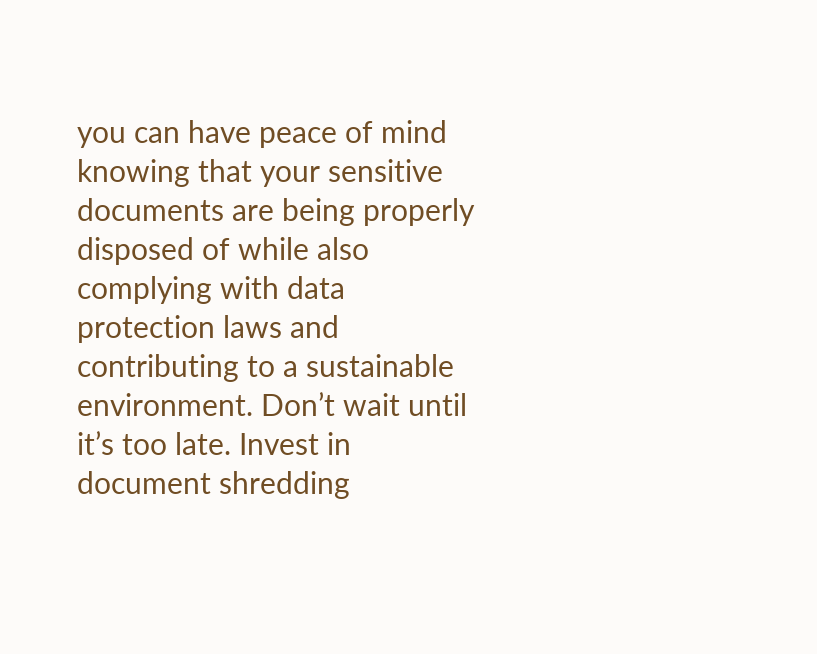you can have peace of mind knowing that your sensitive documents are being properly disposed of while also complying with data protection laws and contributing to a sustainable environment. Don’t wait until it’s too late. Invest in document shredding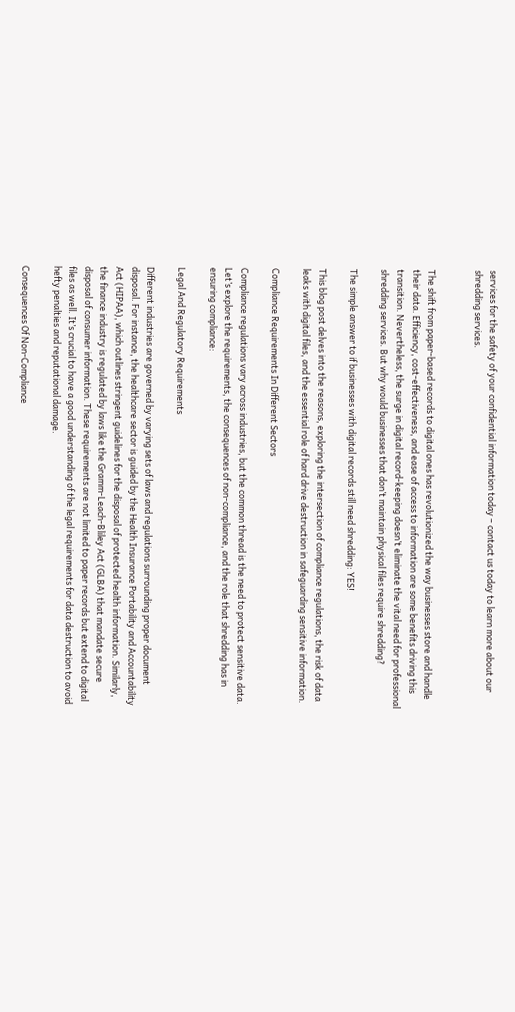services for the safety of your confidential information today – contact us today to learn more about our shredding services.


The shift from paper-based records to digital ones has revolutionized the way businesses store and handle their data. Efficiency, cost-effectiveness, and ease of access to information are some benefits driving this transition. Nevertheless, the surge in digital record-keeping doesn’t eliminate the vital need for professional shredding services. But why would businesses that don’t maintain physical files require shredding?

The simple answer to if businesses with digital records still need shredding: YES!

This blog post delves into the reasons, exploring the intersection of compliance regulations, the risk of data leaks with digital files, and the essential role of hard drive destruction in safeguarding sensitive information.

Compliance Requirements In Different Sectors

Compliance regulations vary across industries, but the common thread is the need to protect sensitive data. Let’s explore the requirements, the consequences of non-compliance, and the role that shredding has in ensuring compliance:

Legal And Regulatory Requirements

Different industries are governed by varying sets of laws and regulations surrounding proper document disposal. For instance, the healthcare sector is guided by the Health Insurance Portability and Accountability Act (HIPAA), which outlines stringent guidelines for the disposal of protected health information. Similarly, the finance industry is regulated by laws like the Gramm-Leach-Bliley Act (GLBA) that mandate secure disposal of consumer information. These requirements are not limited to paper records but extend to digital files as well. It’s crucial to have a good understanding of the legal requirements for data destruction to avoid hefty penalties and reputational damage.

Consequences Of Non-Compliance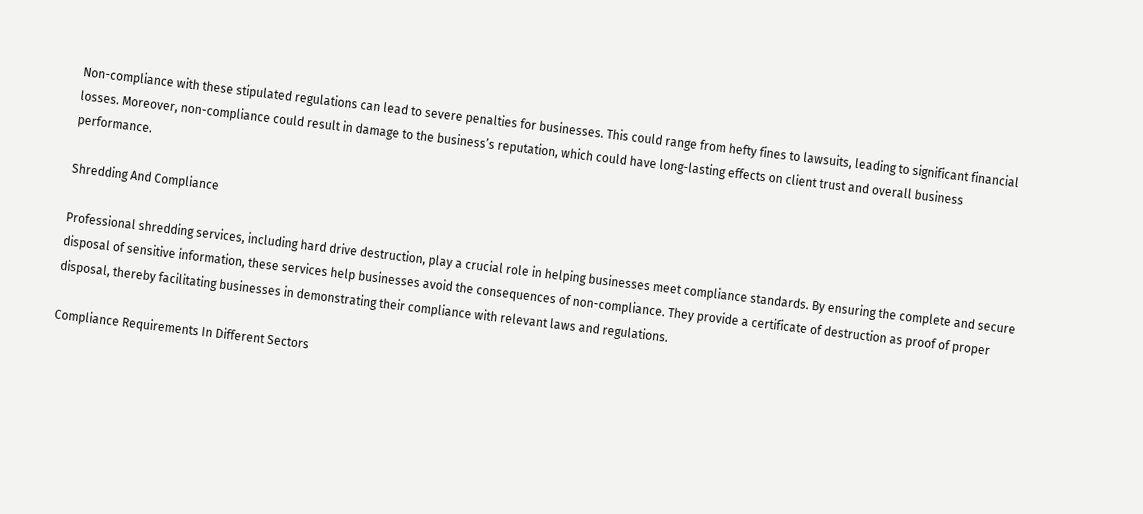Non-compliance with these stipulated regulations can lead to severe penalties for businesses. This could range from hefty fines to lawsuits, leading to significant financial losses. Moreover, non-compliance could result in damage to the business’s reputation, which could have long-lasting effects on client trust and overall business performance.

Shredding And Compliance

Professional shredding services, including hard drive destruction, play a crucial role in helping businesses meet compliance standards. By ensuring the complete and secure disposal of sensitive information, these services help businesses avoid the consequences of non-compliance. They provide a certificate of destruction as proof of proper disposal, thereby facilitating businesses in demonstrating their compliance with relevant laws and regulations.

Compliance Requirements In Different Sectors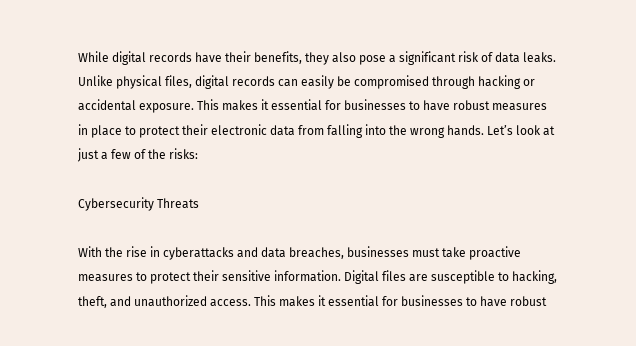While digital records have their benefits, they also pose a significant risk of data leaks. Unlike physical files, digital records can easily be compromised through hacking or accidental exposure. This makes it essential for businesses to have robust measures in place to protect their electronic data from falling into the wrong hands. Let’s look at just a few of the risks:

Cybersecurity Threats

With the rise in cyberattacks and data breaches, businesses must take proactive measures to protect their sensitive information. Digital files are susceptible to hacking, theft, and unauthorized access. This makes it essential for businesses to have robust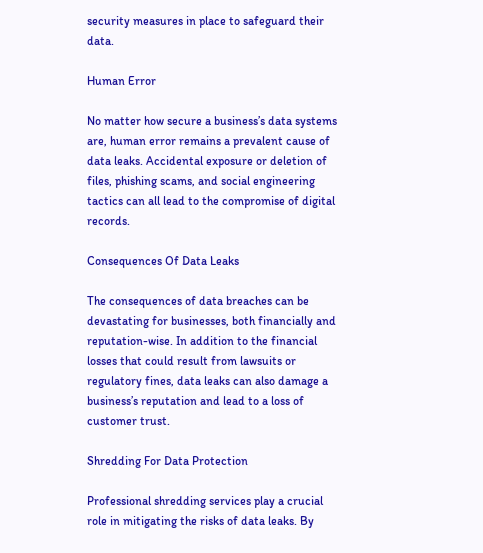security measures in place to safeguard their data.

Human Error

No matter how secure a business’s data systems are, human error remains a prevalent cause of data leaks. Accidental exposure or deletion of files, phishing scams, and social engineering tactics can all lead to the compromise of digital records.

Consequences Of Data Leaks

The consequences of data breaches can be devastating for businesses, both financially and reputation-wise. In addition to the financial losses that could result from lawsuits or regulatory fines, data leaks can also damage a business’s reputation and lead to a loss of customer trust.

Shredding For Data Protection

Professional shredding services play a crucial role in mitigating the risks of data leaks. By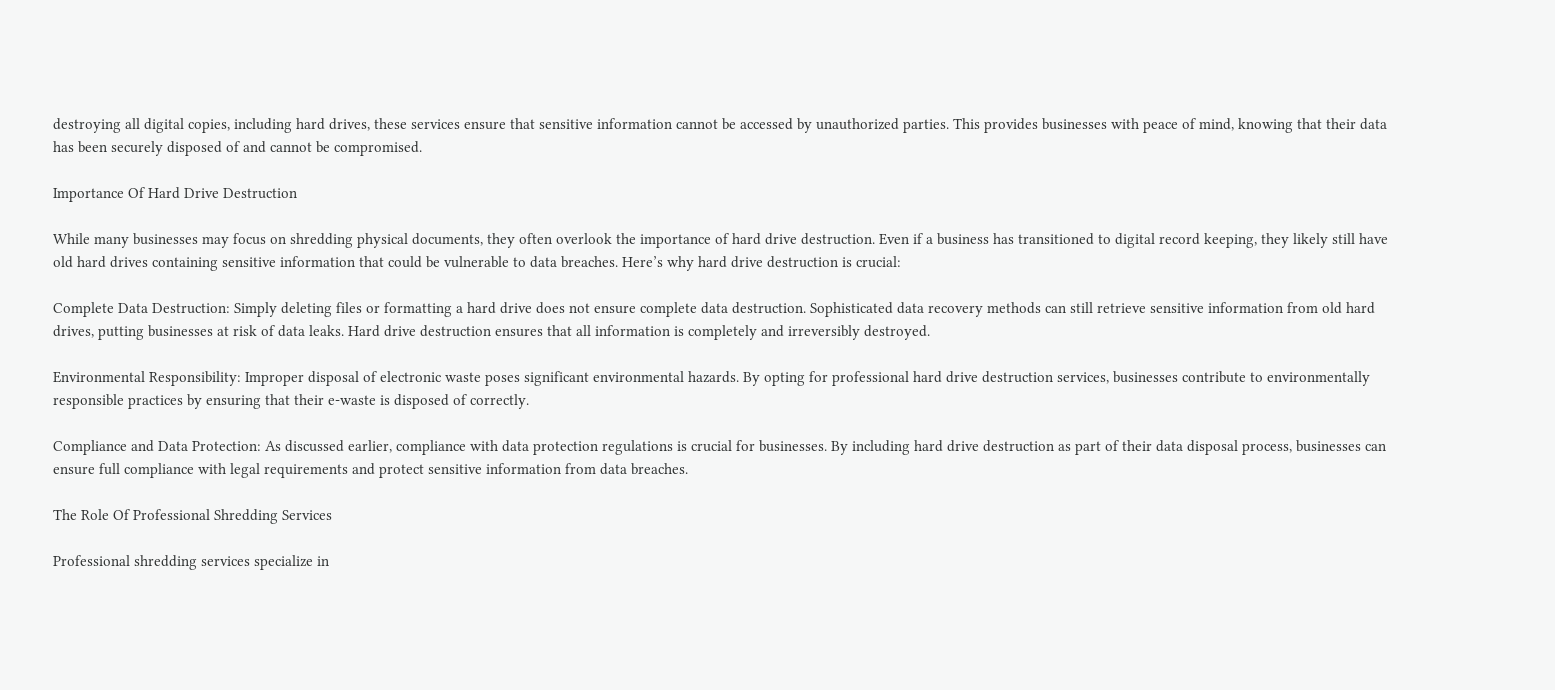destroying all digital copies, including hard drives, these services ensure that sensitive information cannot be accessed by unauthorized parties. This provides businesses with peace of mind, knowing that their data has been securely disposed of and cannot be compromised.

Importance Of Hard Drive Destruction

While many businesses may focus on shredding physical documents, they often overlook the importance of hard drive destruction. Even if a business has transitioned to digital record keeping, they likely still have old hard drives containing sensitive information that could be vulnerable to data breaches. Here’s why hard drive destruction is crucial:

Complete Data Destruction: Simply deleting files or formatting a hard drive does not ensure complete data destruction. Sophisticated data recovery methods can still retrieve sensitive information from old hard drives, putting businesses at risk of data leaks. Hard drive destruction ensures that all information is completely and irreversibly destroyed.

Environmental Responsibility: Improper disposal of electronic waste poses significant environmental hazards. By opting for professional hard drive destruction services, businesses contribute to environmentally responsible practices by ensuring that their e-waste is disposed of correctly.

Compliance and Data Protection: As discussed earlier, compliance with data protection regulations is crucial for businesses. By including hard drive destruction as part of their data disposal process, businesses can ensure full compliance with legal requirements and protect sensitive information from data breaches.

The Role Of Professional Shredding Services

Professional shredding services specialize in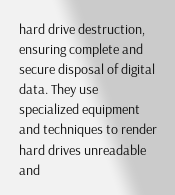hard drive destruction, ensuring complete and secure disposal of digital data. They use specialized equipment and techniques to render hard drives unreadable and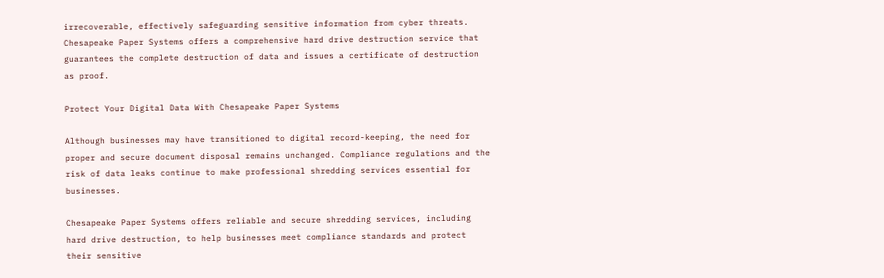irrecoverable, effectively safeguarding sensitive information from cyber threats. Chesapeake Paper Systems offers a comprehensive hard drive destruction service that guarantees the complete destruction of data and issues a certificate of destruction as proof.

Protect Your Digital Data With Chesapeake Paper Systems

Although businesses may have transitioned to digital record-keeping, the need for proper and secure document disposal remains unchanged. Compliance regulations and the risk of data leaks continue to make professional shredding services essential for businesses.

Chesapeake Paper Systems offers reliable and secure shredding services, including hard drive destruction, to help businesses meet compliance standards and protect their sensitive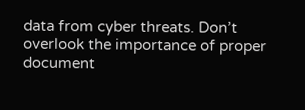data from cyber threats. Don’t overlook the importance of proper document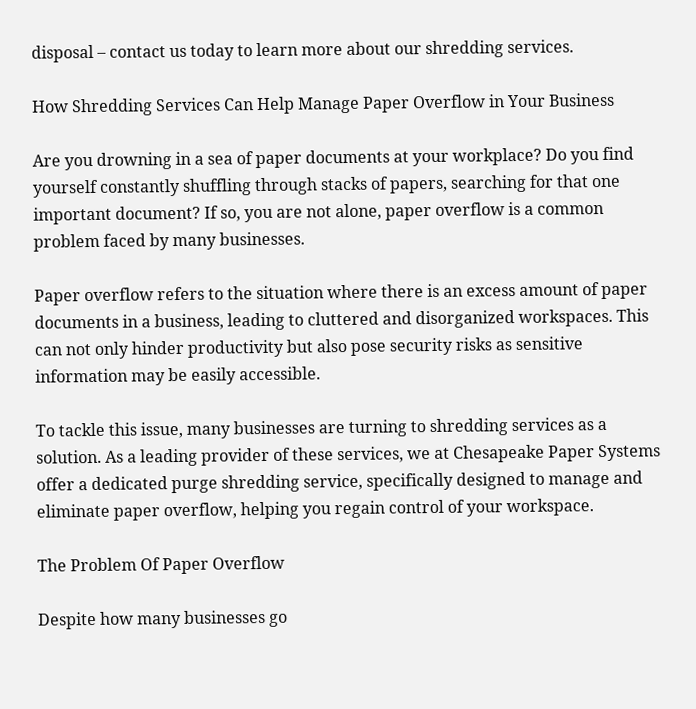disposal – contact us today to learn more about our shredding services.

How Shredding Services Can Help Manage Paper Overflow in Your Business

Are you drowning in a sea of paper documents at your workplace? Do you find yourself constantly shuffling through stacks of papers, searching for that one important document? If so, you are not alone, paper overflow is a common problem faced by many businesses.

Paper overflow refers to the situation where there is an excess amount of paper documents in a business, leading to cluttered and disorganized workspaces. This can not only hinder productivity but also pose security risks as sensitive information may be easily accessible.

To tackle this issue, many businesses are turning to shredding services as a solution. As a leading provider of these services, we at Chesapeake Paper Systems offer a dedicated purge shredding service, specifically designed to manage and eliminate paper overflow, helping you regain control of your workspace.

The Problem Of Paper Overflow

Despite how many businesses go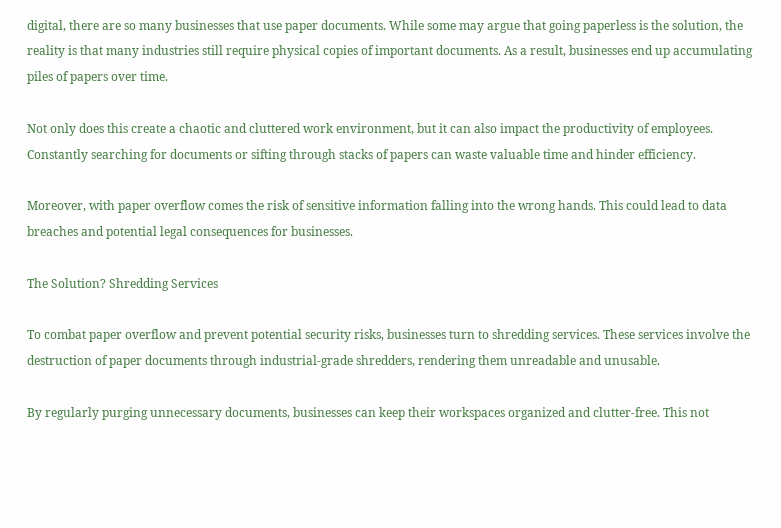digital, there are so many businesses that use paper documents. While some may argue that going paperless is the solution, the reality is that many industries still require physical copies of important documents. As a result, businesses end up accumulating piles of papers over time.

Not only does this create a chaotic and cluttered work environment, but it can also impact the productivity of employees. Constantly searching for documents or sifting through stacks of papers can waste valuable time and hinder efficiency.

Moreover, with paper overflow comes the risk of sensitive information falling into the wrong hands. This could lead to data breaches and potential legal consequences for businesses.

The Solution? Shredding Services

To combat paper overflow and prevent potential security risks, businesses turn to shredding services. These services involve the destruction of paper documents through industrial-grade shredders, rendering them unreadable and unusable.

By regularly purging unnecessary documents, businesses can keep their workspaces organized and clutter-free. This not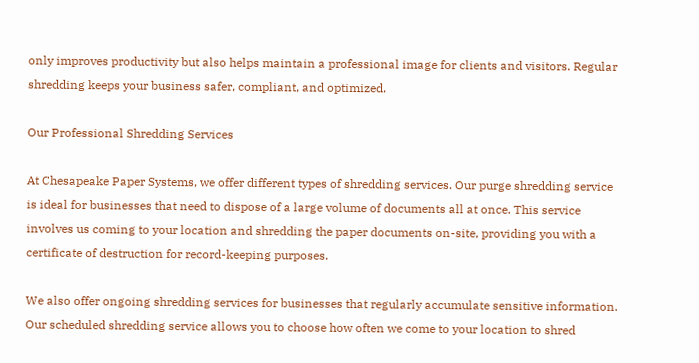only improves productivity but also helps maintain a professional image for clients and visitors. Regular shredding keeps your business safer, compliant, and optimized.

Our Professional Shredding Services

At Chesapeake Paper Systems, we offer different types of shredding services. Our purge shredding service is ideal for businesses that need to dispose of a large volume of documents all at once. This service involves us coming to your location and shredding the paper documents on-site, providing you with a certificate of destruction for record-keeping purposes.

We also offer ongoing shredding services for businesses that regularly accumulate sensitive information. Our scheduled shredding service allows you to choose how often we come to your location to shred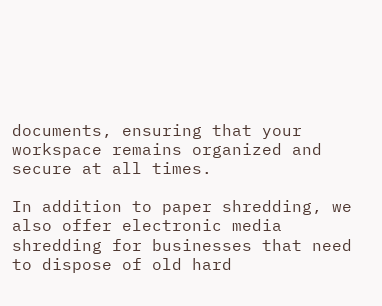documents, ensuring that your workspace remains organized and secure at all times.

In addition to paper shredding, we also offer electronic media shredding for businesses that need to dispose of old hard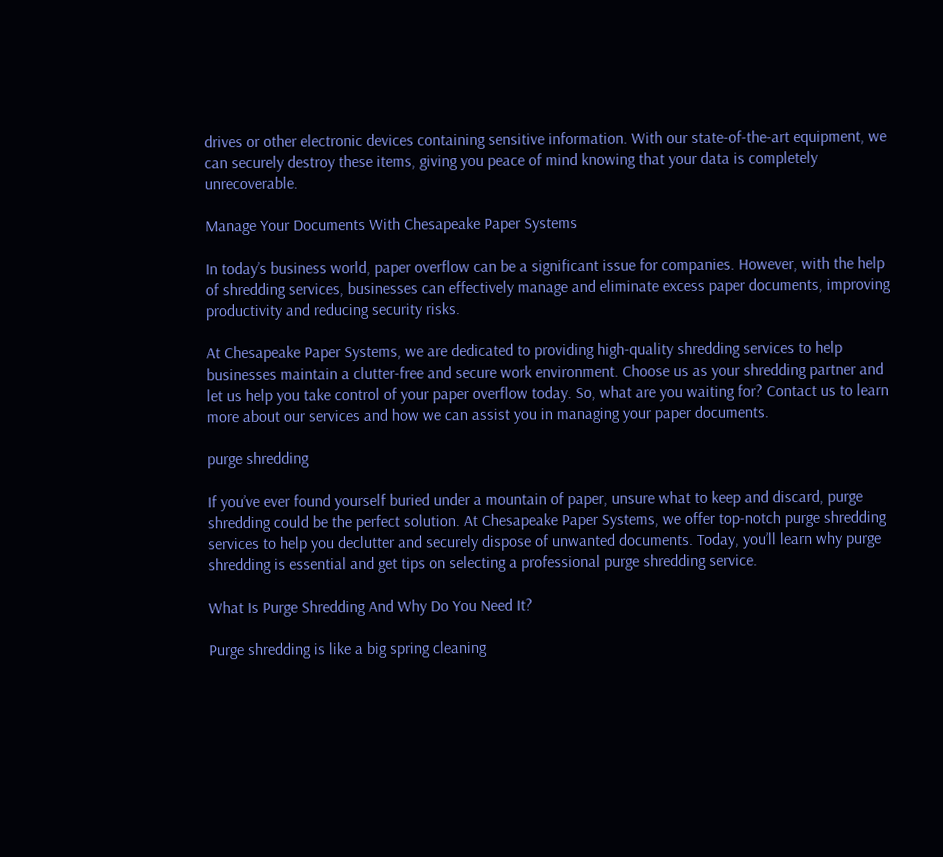drives or other electronic devices containing sensitive information. With our state-of-the-art equipment, we can securely destroy these items, giving you peace of mind knowing that your data is completely unrecoverable.

Manage Your Documents With Chesapeake Paper Systems

In today’s business world, paper overflow can be a significant issue for companies. However, with the help of shredding services, businesses can effectively manage and eliminate excess paper documents, improving productivity and reducing security risks.

At Chesapeake Paper Systems, we are dedicated to providing high-quality shredding services to help businesses maintain a clutter-free and secure work environment. Choose us as your shredding partner and let us help you take control of your paper overflow today. So, what are you waiting for? Contact us to learn more about our services and how we can assist you in managing your paper documents.

purge shredding

If you’ve ever found yourself buried under a mountain of paper, unsure what to keep and discard, purge shredding could be the perfect solution. At Chesapeake Paper Systems, we offer top-notch purge shredding services to help you declutter and securely dispose of unwanted documents. Today, you’ll learn why purge shredding is essential and get tips on selecting a professional purge shredding service.

What Is Purge Shredding And Why Do You Need It?

Purge shredding is like a big spring cleaning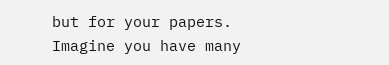but for your papers. Imagine you have many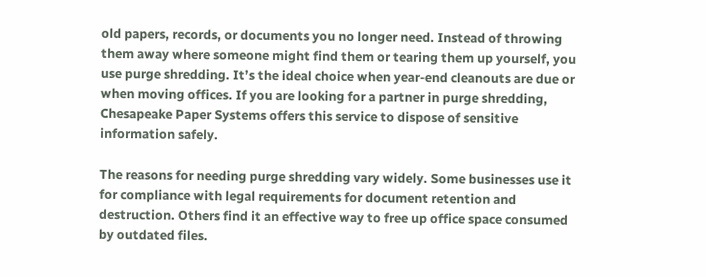old papers, records, or documents you no longer need. Instead of throwing them away where someone might find them or tearing them up yourself, you use purge shredding. It’s the ideal choice when year-end cleanouts are due or when moving offices. If you are looking for a partner in purge shredding, Chesapeake Paper Systems offers this service to dispose of sensitive information safely.

The reasons for needing purge shredding vary widely. Some businesses use it for compliance with legal requirements for document retention and destruction. Others find it an effective way to free up office space consumed by outdated files.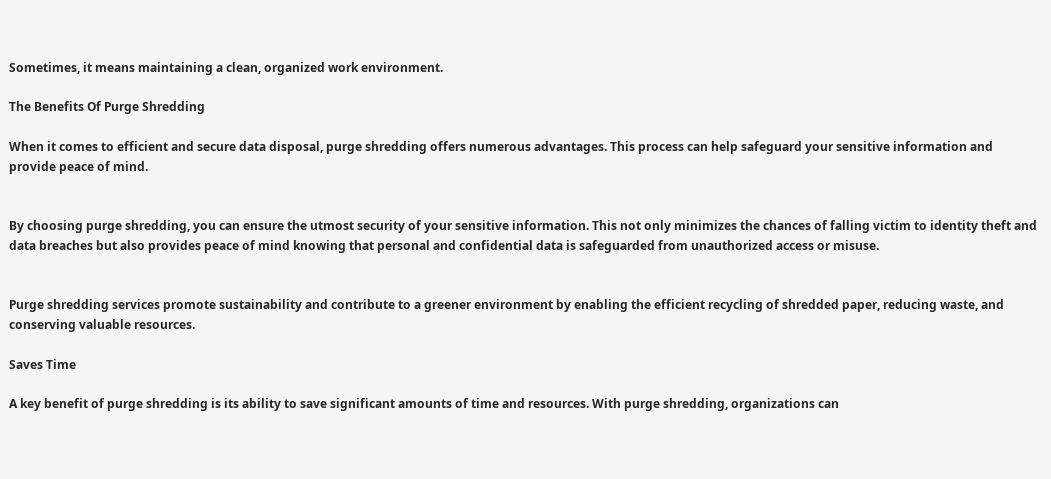Sometimes, it means maintaining a clean, organized work environment.

The Benefits Of Purge Shredding

When it comes to efficient and secure data disposal, purge shredding offers numerous advantages. This process can help safeguard your sensitive information and provide peace of mind.


By choosing purge shredding, you can ensure the utmost security of your sensitive information. This not only minimizes the chances of falling victim to identity theft and data breaches but also provides peace of mind knowing that personal and confidential data is safeguarded from unauthorized access or misuse.


Purge shredding services promote sustainability and contribute to a greener environment by enabling the efficient recycling of shredded paper, reducing waste, and conserving valuable resources.

Saves Time

A key benefit of purge shredding is its ability to save significant amounts of time and resources. With purge shredding, organizations can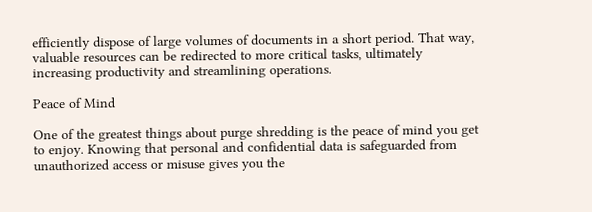efficiently dispose of large volumes of documents in a short period. That way, valuable resources can be redirected to more critical tasks, ultimately increasing productivity and streamlining operations.

Peace of Mind

One of the greatest things about purge shredding is the peace of mind you get to enjoy. Knowing that personal and confidential data is safeguarded from unauthorized access or misuse gives you the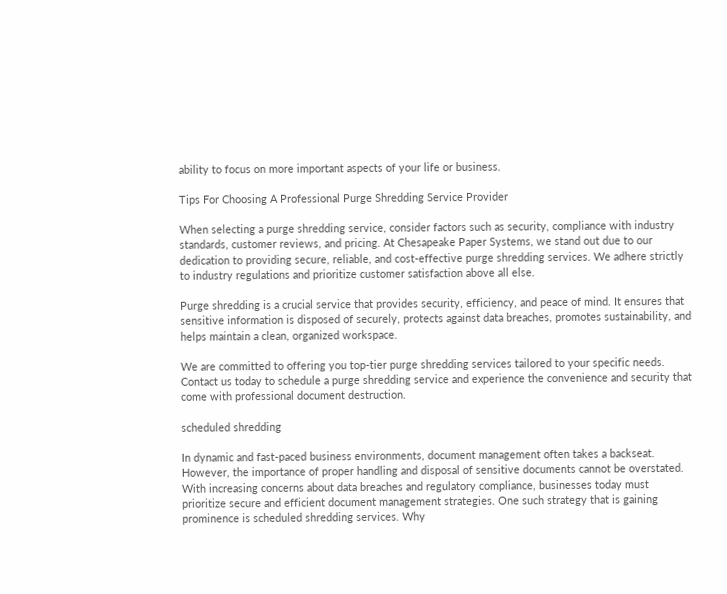ability to focus on more important aspects of your life or business.

Tips For Choosing A Professional Purge Shredding Service Provider

When selecting a purge shredding service, consider factors such as security, compliance with industry standards, customer reviews, and pricing. At Chesapeake Paper Systems, we stand out due to our dedication to providing secure, reliable, and cost-effective purge shredding services. We adhere strictly to industry regulations and prioritize customer satisfaction above all else.

Purge shredding is a crucial service that provides security, efficiency, and peace of mind. It ensures that sensitive information is disposed of securely, protects against data breaches, promotes sustainability, and helps maintain a clean, organized workspace.

We are committed to offering you top-tier purge shredding services tailored to your specific needs. Contact us today to schedule a purge shredding service and experience the convenience and security that come with professional document destruction.

scheduled shredding

In dynamic and fast-paced business environments, document management often takes a backseat. However, the importance of proper handling and disposal of sensitive documents cannot be overstated. With increasing concerns about data breaches and regulatory compliance, businesses today must prioritize secure and efficient document management strategies. One such strategy that is gaining prominence is scheduled shredding services. Why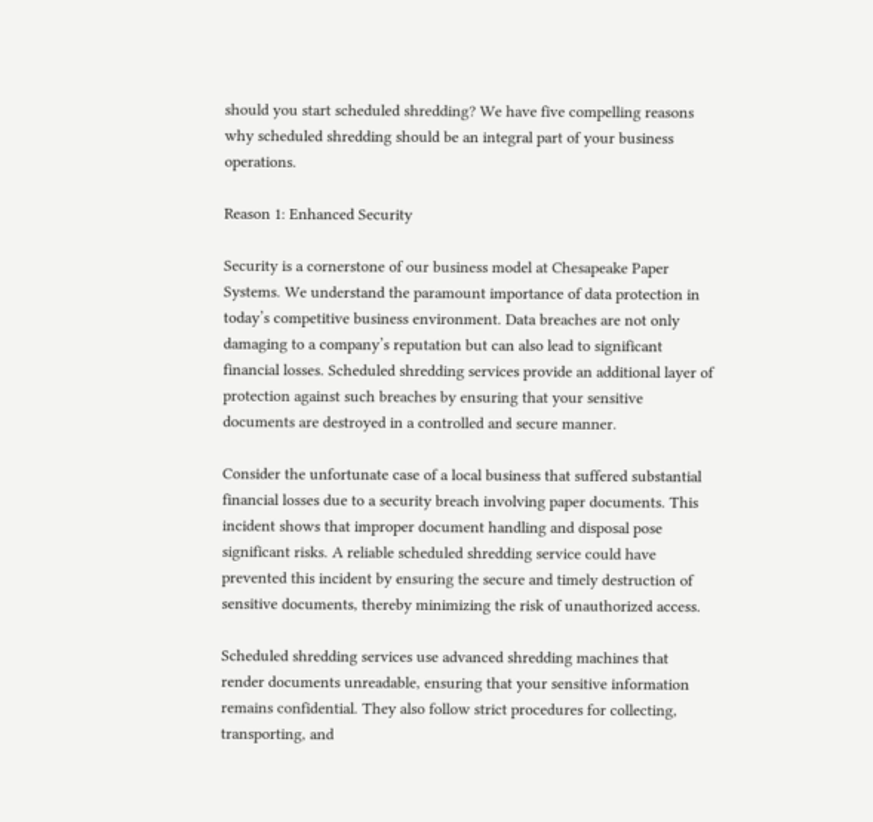should you start scheduled shredding? We have five compelling reasons why scheduled shredding should be an integral part of your business operations.

Reason 1: Enhanced Security

Security is a cornerstone of our business model at Chesapeake Paper Systems. We understand the paramount importance of data protection in today’s competitive business environment. Data breaches are not only damaging to a company’s reputation but can also lead to significant financial losses. Scheduled shredding services provide an additional layer of protection against such breaches by ensuring that your sensitive documents are destroyed in a controlled and secure manner.

Consider the unfortunate case of a local business that suffered substantial financial losses due to a security breach involving paper documents. This incident shows that improper document handling and disposal pose significant risks. A reliable scheduled shredding service could have prevented this incident by ensuring the secure and timely destruction of sensitive documents, thereby minimizing the risk of unauthorized access.

Scheduled shredding services use advanced shredding machines that render documents unreadable, ensuring that your sensitive information remains confidential. They also follow strict procedures for collecting, transporting, and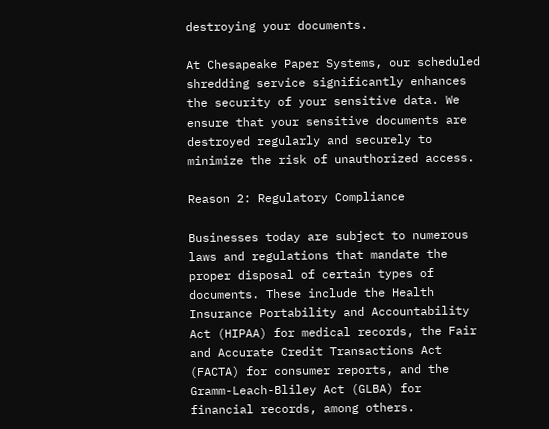destroying your documents.

At Chesapeake Paper Systems, our scheduled shredding service significantly enhances the security of your sensitive data. We ensure that your sensitive documents are destroyed regularly and securely to minimize the risk of unauthorized access.

Reason 2: Regulatory Compliance

Businesses today are subject to numerous laws and regulations that mandate the proper disposal of certain types of documents. These include the Health Insurance Portability and Accountability Act (HIPAA) for medical records, the Fair and Accurate Credit Transactions Act (FACTA) for consumer reports, and the Gramm-Leach-Bliley Act (GLBA) for financial records, among others.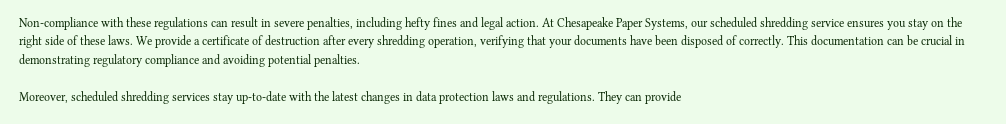Non-compliance with these regulations can result in severe penalties, including hefty fines and legal action. At Chesapeake Paper Systems, our scheduled shredding service ensures you stay on the right side of these laws. We provide a certificate of destruction after every shredding operation, verifying that your documents have been disposed of correctly. This documentation can be crucial in demonstrating regulatory compliance and avoiding potential penalties.

Moreover, scheduled shredding services stay up-to-date with the latest changes in data protection laws and regulations. They can provide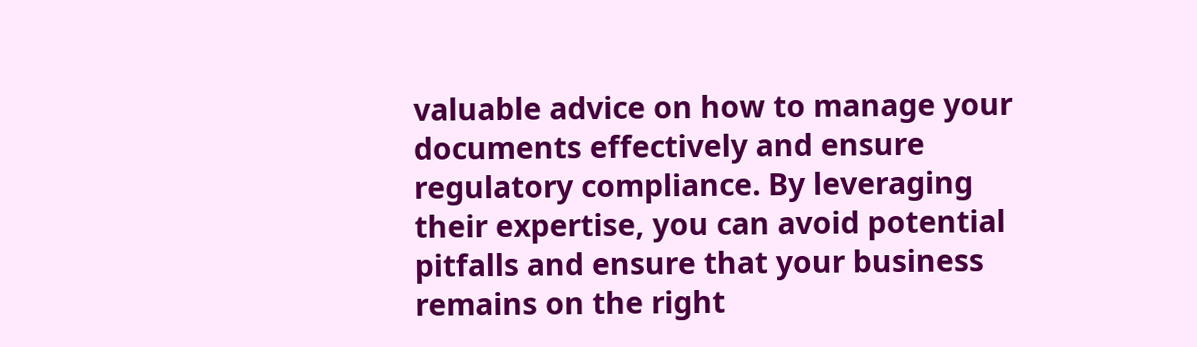valuable advice on how to manage your documents effectively and ensure regulatory compliance. By leveraging their expertise, you can avoid potential pitfalls and ensure that your business remains on the right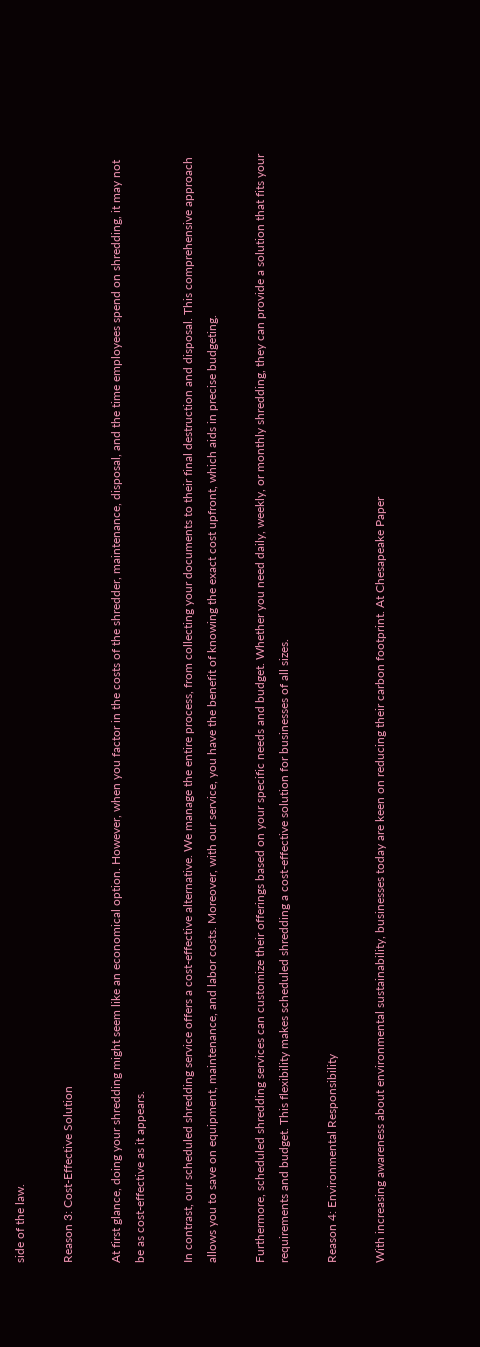side of the law.

Reason 3: Cost-Effective Solution

At first glance, doing your shredding might seem like an economical option. However, when you factor in the costs of the shredder, maintenance, disposal, and the time employees spend on shredding, it may not be as cost-effective as it appears.

In contrast, our scheduled shredding service offers a cost-effective alternative. We manage the entire process, from collecting your documents to their final destruction and disposal. This comprehensive approach allows you to save on equipment, maintenance, and labor costs. Moreover, with our service, you have the benefit of knowing the exact cost upfront, which aids in precise budgeting.

Furthermore, scheduled shredding services can customize their offerings based on your specific needs and budget. Whether you need daily, weekly, or monthly shredding, they can provide a solution that fits your requirements and budget. This flexibility makes scheduled shredding a cost-effective solution for businesses of all sizes.

Reason 4: Environmental Responsibility

With increasing awareness about environmental sustainability, businesses today are keen on reducing their carbon footprint. At Chesapeake Paper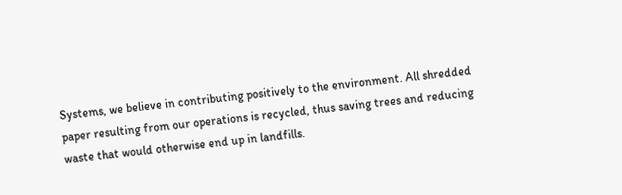Systems, we believe in contributing positively to the environment. All shredded paper resulting from our operations is recycled, thus saving trees and reducing waste that would otherwise end up in landfills.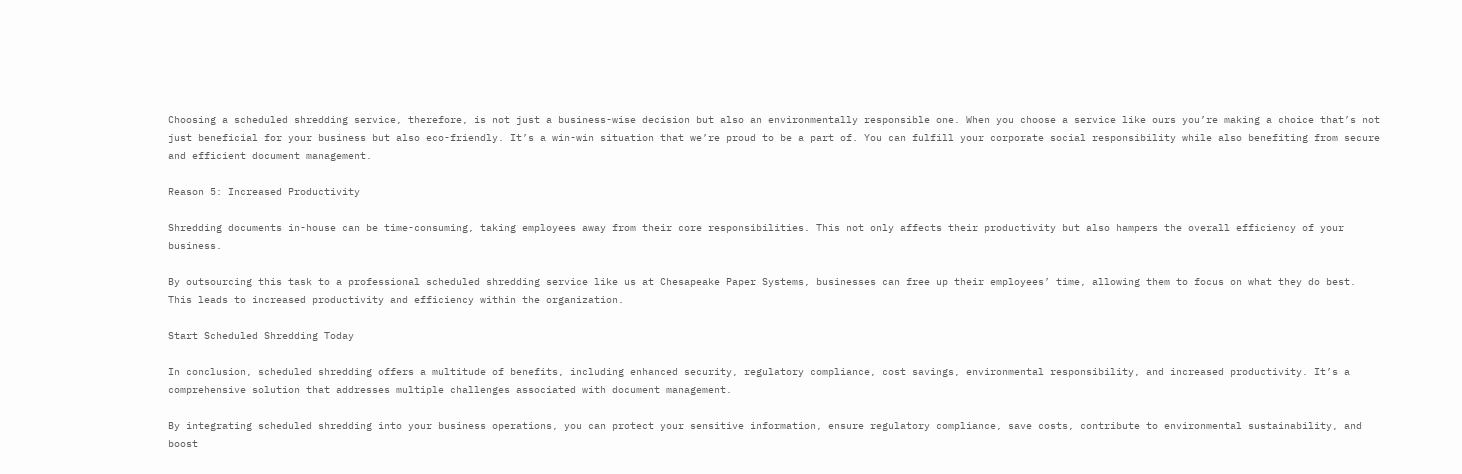Choosing a scheduled shredding service, therefore, is not just a business-wise decision but also an environmentally responsible one. When you choose a service like ours you’re making a choice that’s not just beneficial for your business but also eco-friendly. It’s a win-win situation that we’re proud to be a part of. You can fulfill your corporate social responsibility while also benefiting from secure and efficient document management.

Reason 5: Increased Productivity

Shredding documents in-house can be time-consuming, taking employees away from their core responsibilities. This not only affects their productivity but also hampers the overall efficiency of your business.

By outsourcing this task to a professional scheduled shredding service like us at Chesapeake Paper Systems, businesses can free up their employees’ time, allowing them to focus on what they do best. This leads to increased productivity and efficiency within the organization.

Start Scheduled Shredding Today

In conclusion, scheduled shredding offers a multitude of benefits, including enhanced security, regulatory compliance, cost savings, environmental responsibility, and increased productivity. It’s a comprehensive solution that addresses multiple challenges associated with document management.

By integrating scheduled shredding into your business operations, you can protect your sensitive information, ensure regulatory compliance, save costs, contribute to environmental sustainability, and boost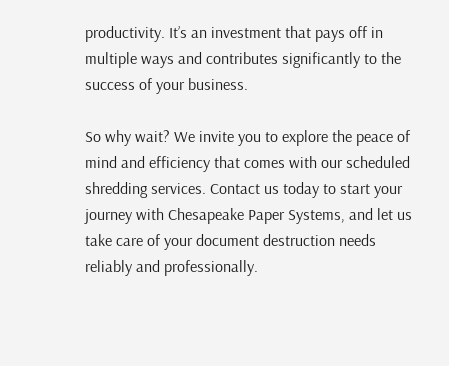productivity. It’s an investment that pays off in multiple ways and contributes significantly to the success of your business.

So why wait? We invite you to explore the peace of mind and efficiency that comes with our scheduled shredding services. Contact us today to start your journey with Chesapeake Paper Systems, and let us take care of your document destruction needs reliably and professionally.